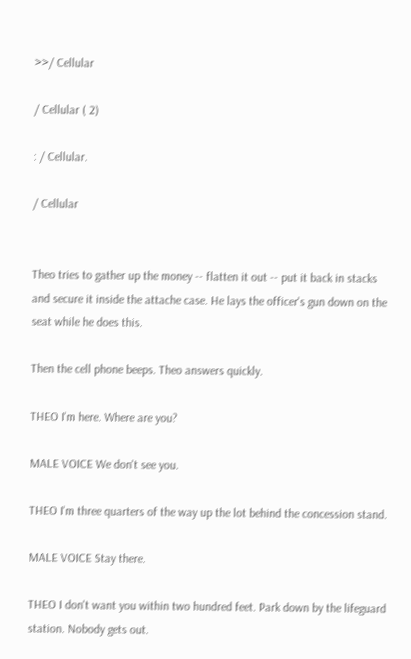>>/ Cellular

/ Cellular ( 2)

: / Cellular.

/ Cellular


Theo tries to gather up the money -- flatten it out -- put it back in stacks and secure it inside the attache case. He lays the officer's gun down on the seat while he does this.

Then the cell phone beeps. Theo answers quickly.

THEO I'm here. Where are you?

MALE VOICE We don't see you.

THEO I'm three quarters of the way up the lot behind the concession stand.

MALE VOICE Stay there.

THEO I don't want you within two hundred feet. Park down by the lifeguard station. Nobody gets out.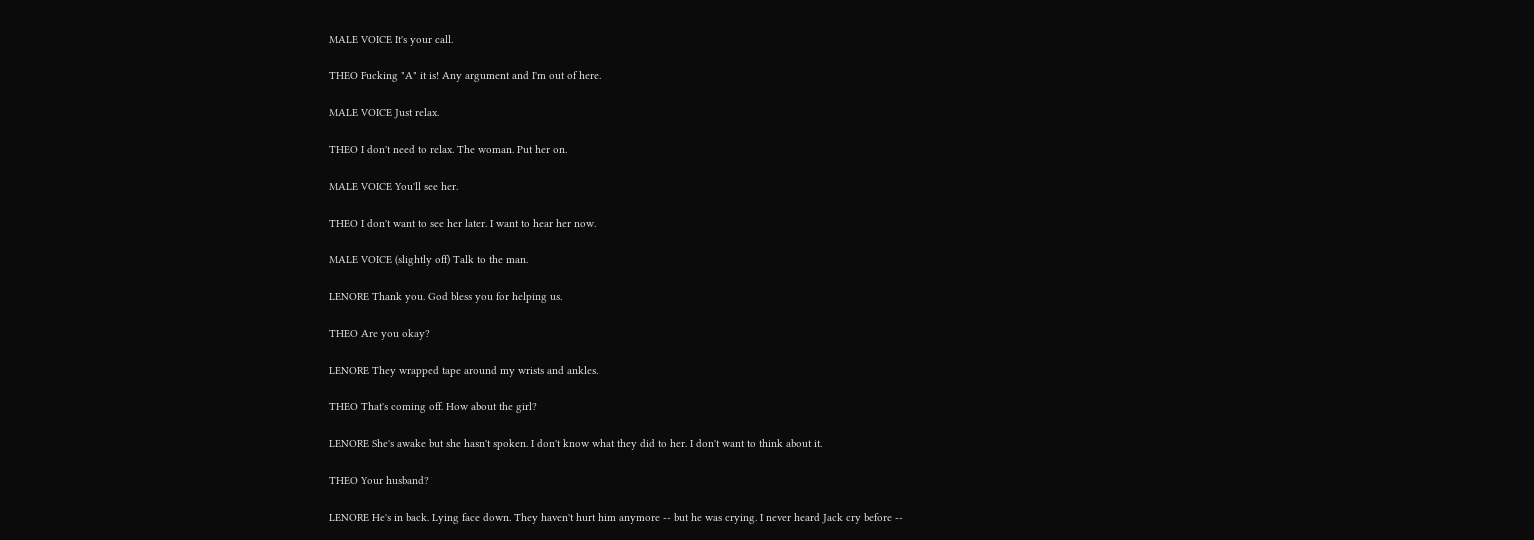MALE VOICE It's your call.

THEO Fucking "A" it is! Any argument and I'm out of here.

MALE VOICE Just relax.

THEO I don't need to relax. The woman. Put her on.

MALE VOICE You'll see her.

THEO I don't want to see her later. I want to hear her now.

MALE VOICE (slightly off) Talk to the man.

LENORE Thank you. God bless you for helping us.

THEO Are you okay?

LENORE They wrapped tape around my wrists and ankles.

THEO That's coming off. How about the girl?

LENORE She's awake but she hasn't spoken. I don't know what they did to her. I don't want to think about it.

THEO Your husband?

LENORE He's in back. Lying face down. They haven't hurt him anymore -- but he was crying. I never heard Jack cry before --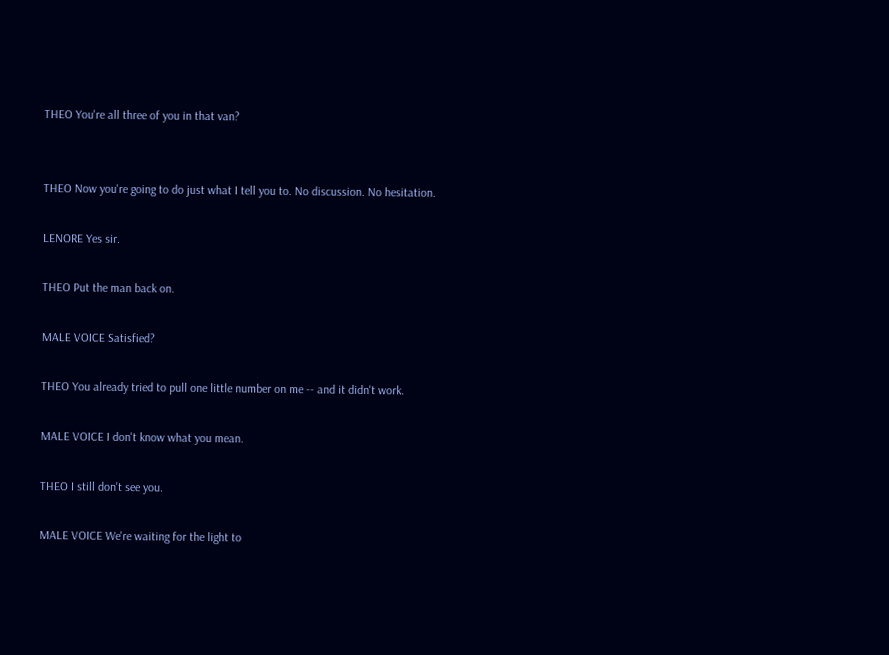THEO You're all three of you in that van?


THEO Now you're going to do just what I tell you to. No discussion. No hesitation.

LENORE Yes sir.

THEO Put the man back on.

MALE VOICE Satisfied?

THEO You already tried to pull one little number on me -- and it didn't work.

MALE VOICE I don't know what you mean.

THEO I still don't see you.

MALE VOICE We're waiting for the light to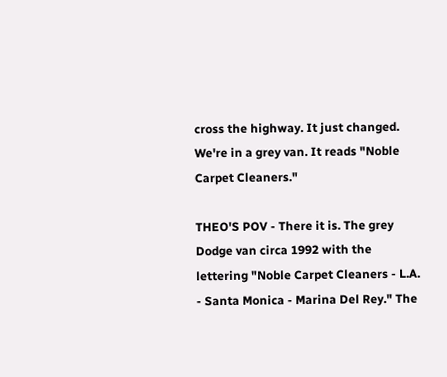cross the highway. It just changed. We're in a grey van. It reads "Noble Carpet Cleaners."

THEO'S POV - There it is. The grey Dodge van circa 1992 with the lettering "Noble Carpet Cleaners - L.A. - Santa Monica - Marina Del Rey." The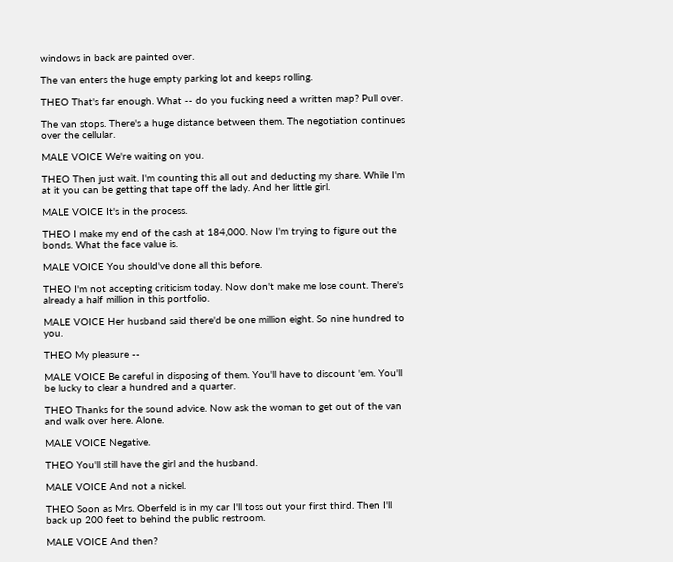windows in back are painted over.

The van enters the huge empty parking lot and keeps rolling.

THEO That's far enough. What -- do you fucking need a written map? Pull over.

The van stops. There's a huge distance between them. The negotiation continues over the cellular.

MALE VOICE We're waiting on you.

THEO Then just wait. I'm counting this all out and deducting my share. While I'm at it you can be getting that tape off the lady. And her little girl.

MALE VOICE It's in the process.

THEO I make my end of the cash at 184,000. Now I'm trying to figure out the bonds. What the face value is.

MALE VOICE You should've done all this before.

THEO I'm not accepting criticism today. Now don't make me lose count. There's already a half million in this portfolio.

MALE VOICE Her husband said there'd be one million eight. So nine hundred to you.

THEO My pleasure --

MALE VOICE Be careful in disposing of them. You'll have to discount 'em. You'll be lucky to clear a hundred and a quarter.

THEO Thanks for the sound advice. Now ask the woman to get out of the van and walk over here. Alone.

MALE VOICE Negative.

THEO You'll still have the girl and the husband.

MALE VOICE And not a nickel.

THEO Soon as Mrs. Oberfeld is in my car I'll toss out your first third. Then I'll back up 200 feet to behind the public restroom.

MALE VOICE And then?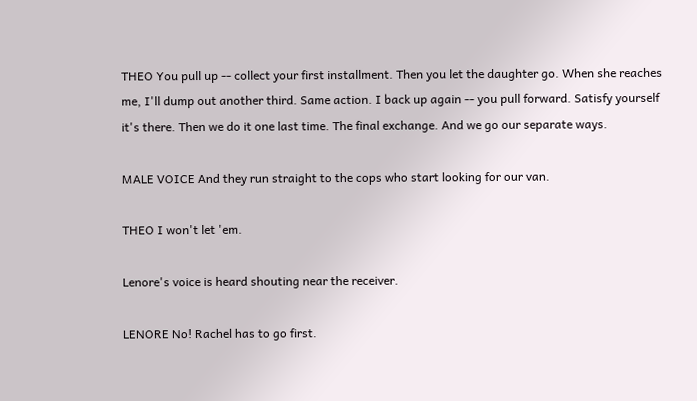THEO You pull up -- collect your first installment. Then you let the daughter go. When she reaches me, I'll dump out another third. Same action. I back up again -- you pull forward. Satisfy yourself it's there. Then we do it one last time. The final exchange. And we go our separate ways.

MALE VOICE And they run straight to the cops who start looking for our van.

THEO I won't let 'em.

Lenore's voice is heard shouting near the receiver.

LENORE No! Rachel has to go first.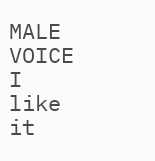MALE VOICE I like it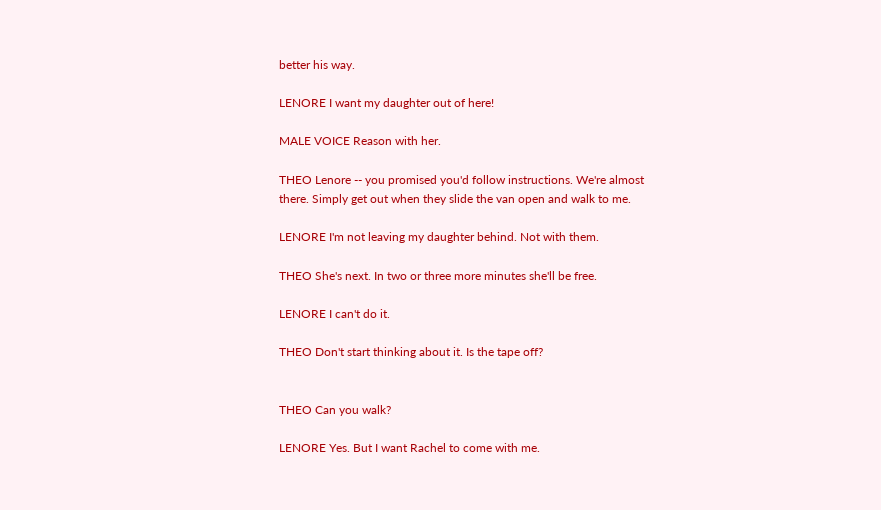better his way.

LENORE I want my daughter out of here!

MALE VOICE Reason with her.

THEO Lenore -- you promised you'd follow instructions. We're almost there. Simply get out when they slide the van open and walk to me.

LENORE I'm not leaving my daughter behind. Not with them.

THEO She's next. In two or three more minutes she'll be free.

LENORE I can't do it.

THEO Don't start thinking about it. Is the tape off?


THEO Can you walk?

LENORE Yes. But I want Rachel to come with me.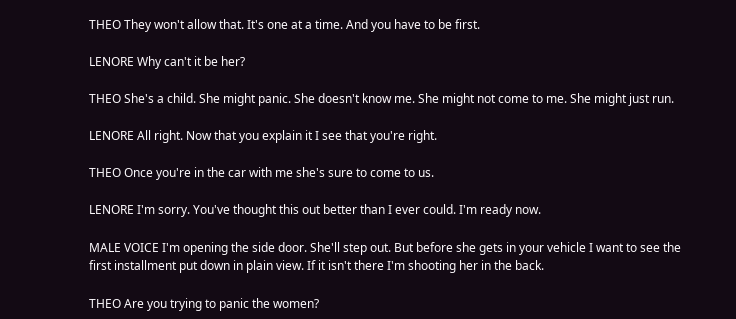THEO They won't allow that. It's one at a time. And you have to be first.

LENORE Why can't it be her?

THEO She's a child. She might panic. She doesn't know me. She might not come to me. She might just run.

LENORE All right. Now that you explain it I see that you're right.

THEO Once you're in the car with me she's sure to come to us.

LENORE I'm sorry. You've thought this out better than I ever could. I'm ready now.

MALE VOICE I'm opening the side door. She'll step out. But before she gets in your vehicle I want to see the first installment put down in plain view. If it isn't there I'm shooting her in the back.

THEO Are you trying to panic the women?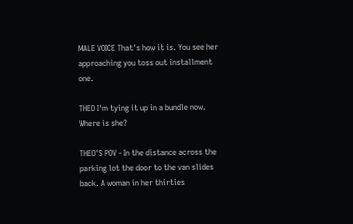MALE VOICE That's how it is. You see her approaching you toss out installment one.

THEO I'm tying it up in a bundle now. Where is she?

THEO'S POV - In the distance across the parking lot the door to the van slides back. A woman in her thirties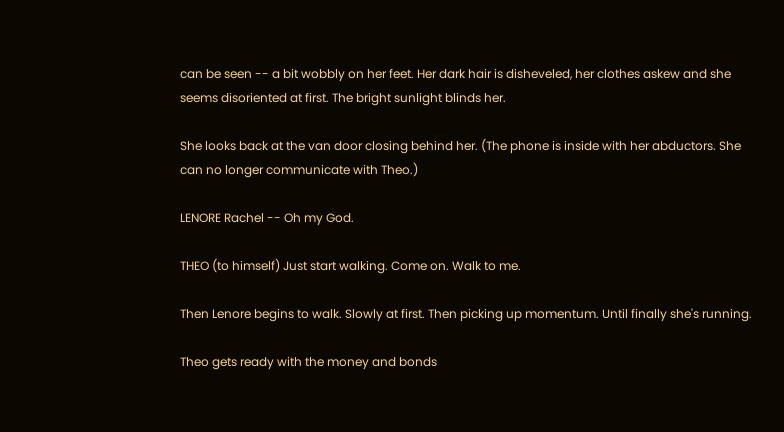can be seen -- a bit wobbly on her feet. Her dark hair is disheveled, her clothes askew and she seems disoriented at first. The bright sunlight blinds her.

She looks back at the van door closing behind her. (The phone is inside with her abductors. She can no longer communicate with Theo.)

LENORE Rachel -- Oh my God.

THEO (to himself) Just start walking. Come on. Walk to me.

Then Lenore begins to walk. Slowly at first. Then picking up momentum. Until finally she's running.

Theo gets ready with the money and bonds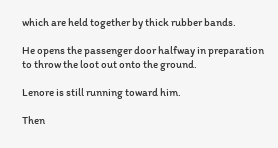which are held together by thick rubber bands.

He opens the passenger door halfway in preparation to throw the loot out onto the ground.

Lenore is still running toward him.

Then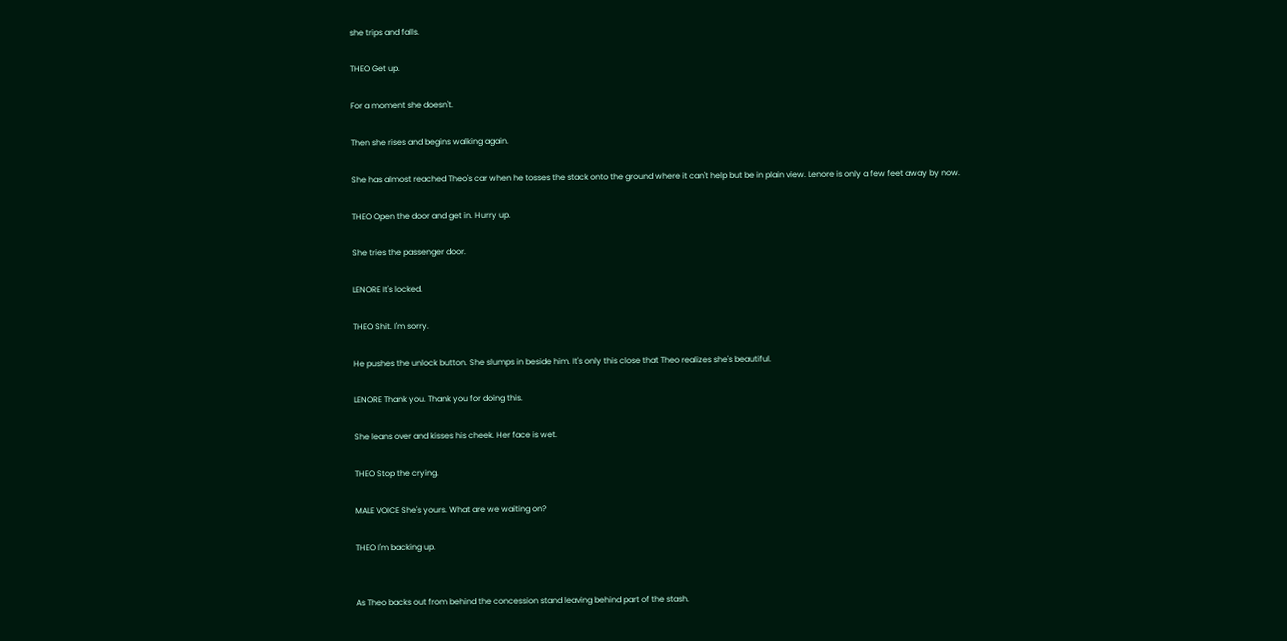she trips and falls.

THEO Get up.

For a moment she doesn't.

Then she rises and begins walking again.

She has almost reached Theo's car when he tosses the stack onto the ground where it can't help but be in plain view. Lenore is only a few feet away by now.

THEO Open the door and get in. Hurry up.

She tries the passenger door.

LENORE It's locked.

THEO Shit. I'm sorry.

He pushes the unlock button. She slumps in beside him. It's only this close that Theo realizes she's beautiful.

LENORE Thank you. Thank you for doing this.

She leans over and kisses his cheek. Her face is wet.

THEO Stop the crying.

MALE VOICE She's yours. What are we waiting on?

THEO I'm backing up.


As Theo backs out from behind the concession stand leaving behind part of the stash.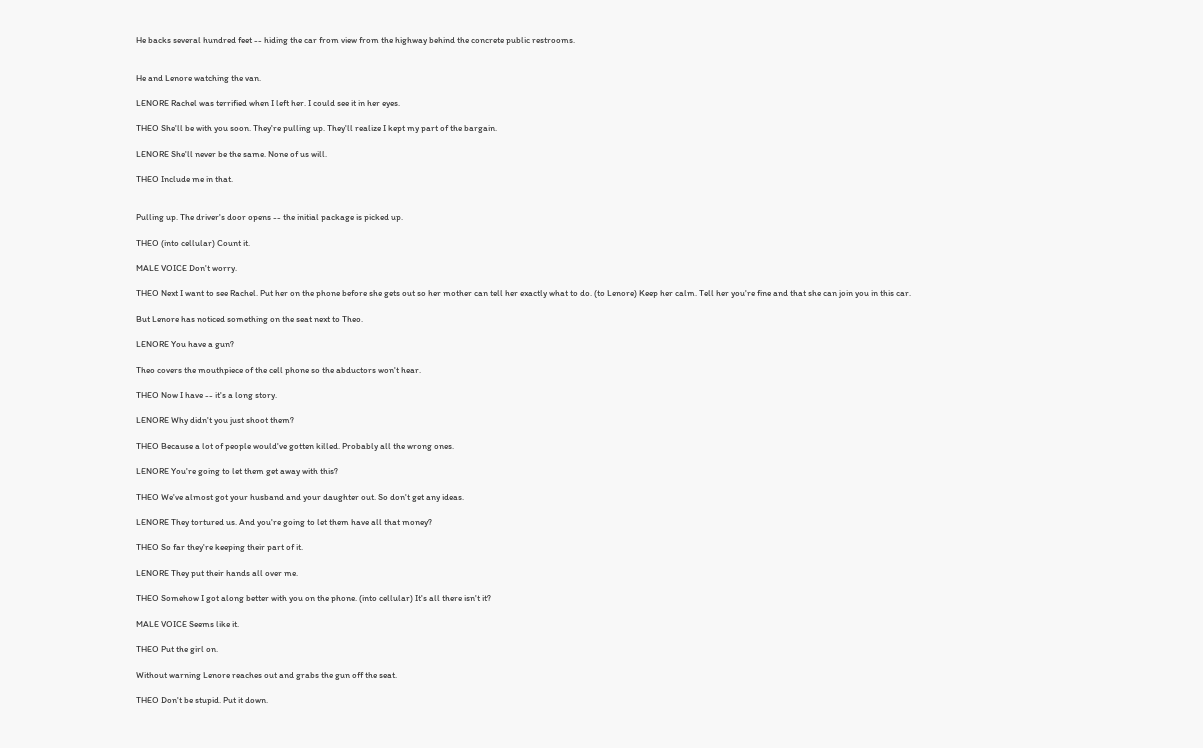He backs several hundred feet -- hiding the car from view from the highway behind the concrete public restrooms.


He and Lenore watching the van.

LENORE Rachel was terrified when I left her. I could see it in her eyes.

THEO She'll be with you soon. They're pulling up. They'll realize I kept my part of the bargain.

LENORE She'll never be the same. None of us will.

THEO Include me in that.


Pulling up. The driver's door opens -- the initial package is picked up.

THEO (into cellular) Count it.

MALE VOICE Don't worry.

THEO Next I want to see Rachel. Put her on the phone before she gets out so her mother can tell her exactly what to do. (to Lenore) Keep her calm. Tell her you're fine and that she can join you in this car.

But Lenore has noticed something on the seat next to Theo.

LENORE You have a gun?

Theo covers the mouthpiece of the cell phone so the abductors won't hear.

THEO Now I have -- it's a long story.

LENORE Why didn't you just shoot them?

THEO Because a lot of people would've gotten killed. Probably all the wrong ones.

LENORE You're going to let them get away with this?

THEO We've almost got your husband and your daughter out. So don't get any ideas.

LENORE They tortured us. And you're going to let them have all that money?

THEO So far they're keeping their part of it.

LENORE They put their hands all over me.

THEO Somehow I got along better with you on the phone. (into cellular) It's all there isn't it?

MALE VOICE Seems like it.

THEO Put the girl on.

Without warning Lenore reaches out and grabs the gun off the seat.

THEO Don't be stupid. Put it down.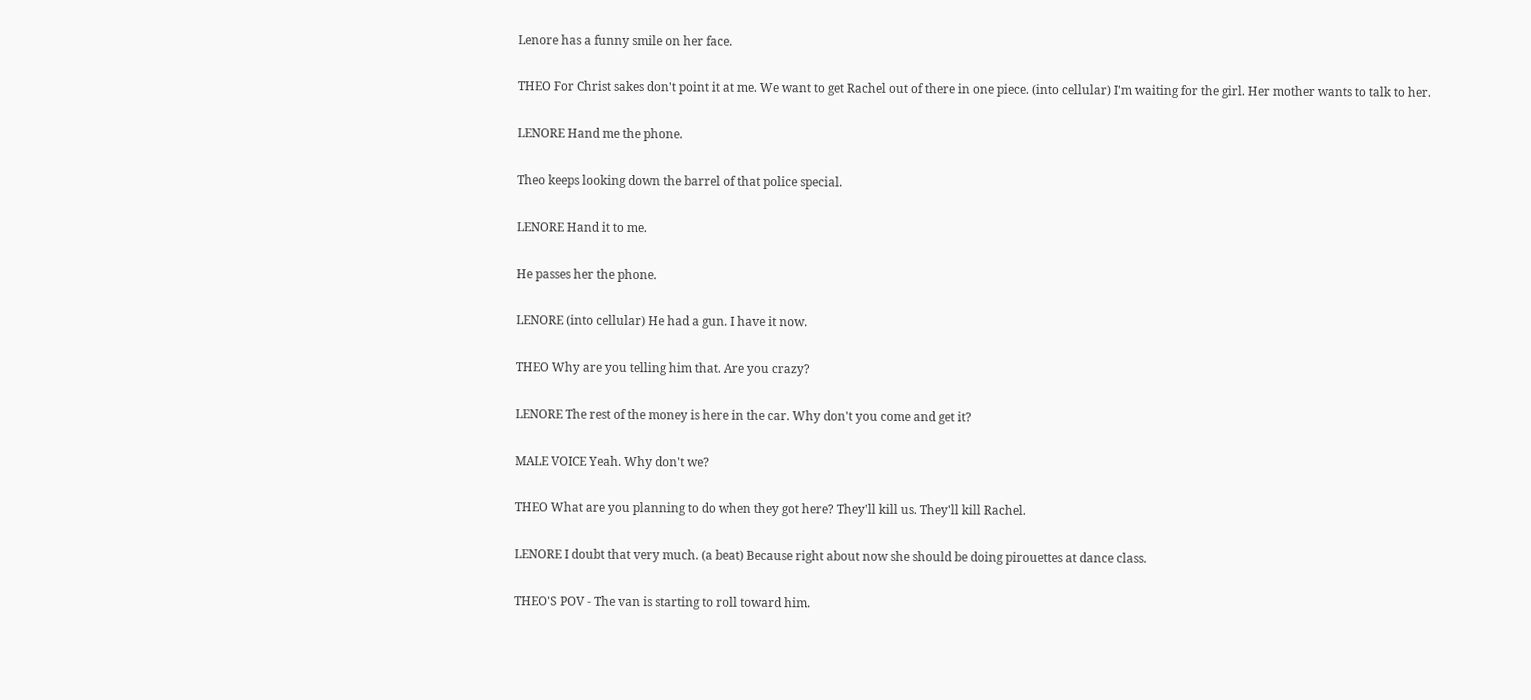Lenore has a funny smile on her face.

THEO For Christ sakes don't point it at me. We want to get Rachel out of there in one piece. (into cellular) I'm waiting for the girl. Her mother wants to talk to her.

LENORE Hand me the phone.

Theo keeps looking down the barrel of that police special.

LENORE Hand it to me.

He passes her the phone.

LENORE (into cellular) He had a gun. I have it now.

THEO Why are you telling him that. Are you crazy?

LENORE The rest of the money is here in the car. Why don't you come and get it?

MALE VOICE Yeah. Why don't we?

THEO What are you planning to do when they got here? They'll kill us. They'll kill Rachel.

LENORE I doubt that very much. (a beat) Because right about now she should be doing pirouettes at dance class.

THEO'S POV - The van is starting to roll toward him.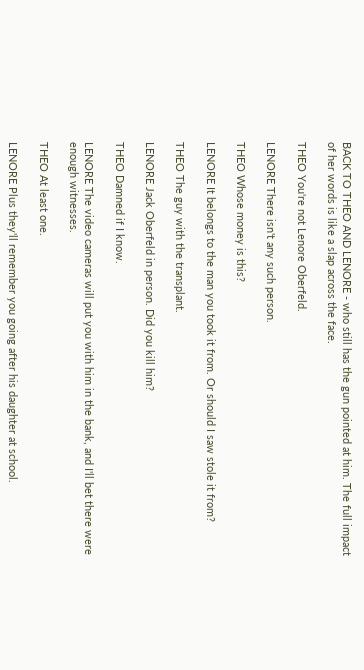BACK TO THEO AND LENORE - who still has the gun pointed at him. The full impact of her words is like a slap across the face.

THEO You're not Lenore Oberfeld.

LENORE There isn't any such person.

THEO Whose money is this?

LENORE It belongs to the man you took it from. Or should I saw stole it from?

THEO The guy with the transplant.

LENORE Jack Oberfeld in person. Did you kill him?

THEO Damned if I know.

LENORE The video cameras will put you with him in the bank, and I'll bet there were enough witnesses.

THEO At least one.

LENORE Plus they'll remember you going after his daughter at school.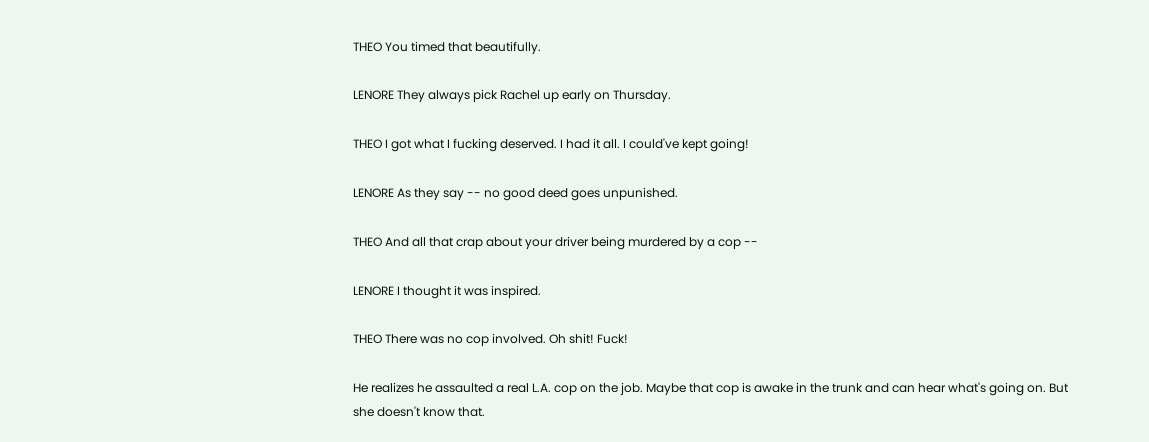THEO You timed that beautifully.

LENORE They always pick Rachel up early on Thursday.

THEO I got what I fucking deserved. I had it all. I could've kept going!

LENORE As they say -- no good deed goes unpunished.

THEO And all that crap about your driver being murdered by a cop --

LENORE I thought it was inspired.

THEO There was no cop involved. Oh shit! Fuck!

He realizes he assaulted a real L.A. cop on the job. Maybe that cop is awake in the trunk and can hear what's going on. But she doesn't know that.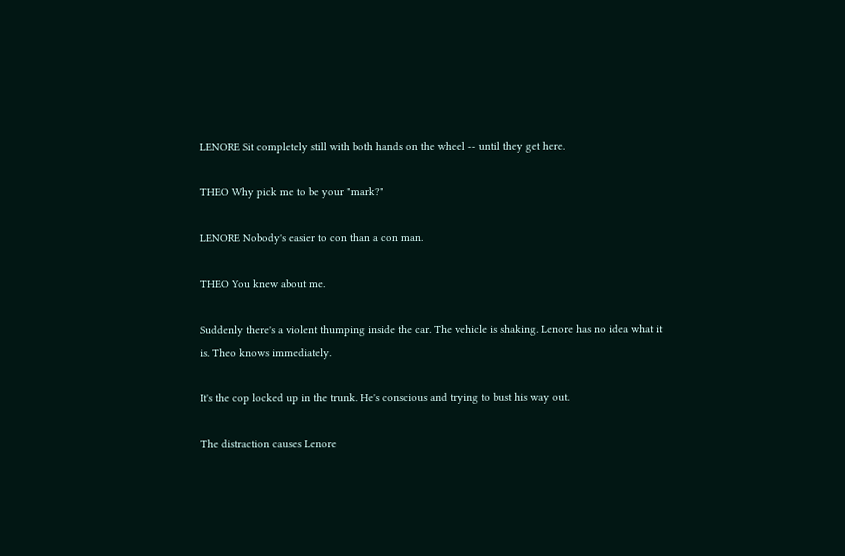LENORE Sit completely still with both hands on the wheel -- until they get here.

THEO Why pick me to be your "mark?"

LENORE Nobody's easier to con than a con man.

THEO You knew about me.

Suddenly there's a violent thumping inside the car. The vehicle is shaking. Lenore has no idea what it is. Theo knows immediately.

It's the cop locked up in the trunk. He's conscious and trying to bust his way out.

The distraction causes Lenore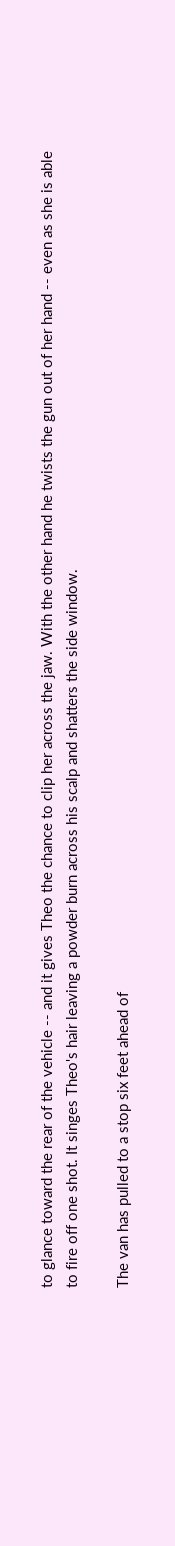to glance toward the rear of the vehicle -- and it gives Theo the chance to clip her across the jaw. With the other hand he twists the gun out of her hand -- even as she is able to fire off one shot. It singes Theo's hair leaving a powder burn across his scalp and shatters the side window.

The van has pulled to a stop six feet ahead of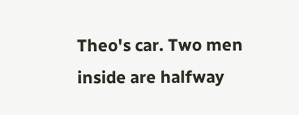Theo's car. Two men inside are halfway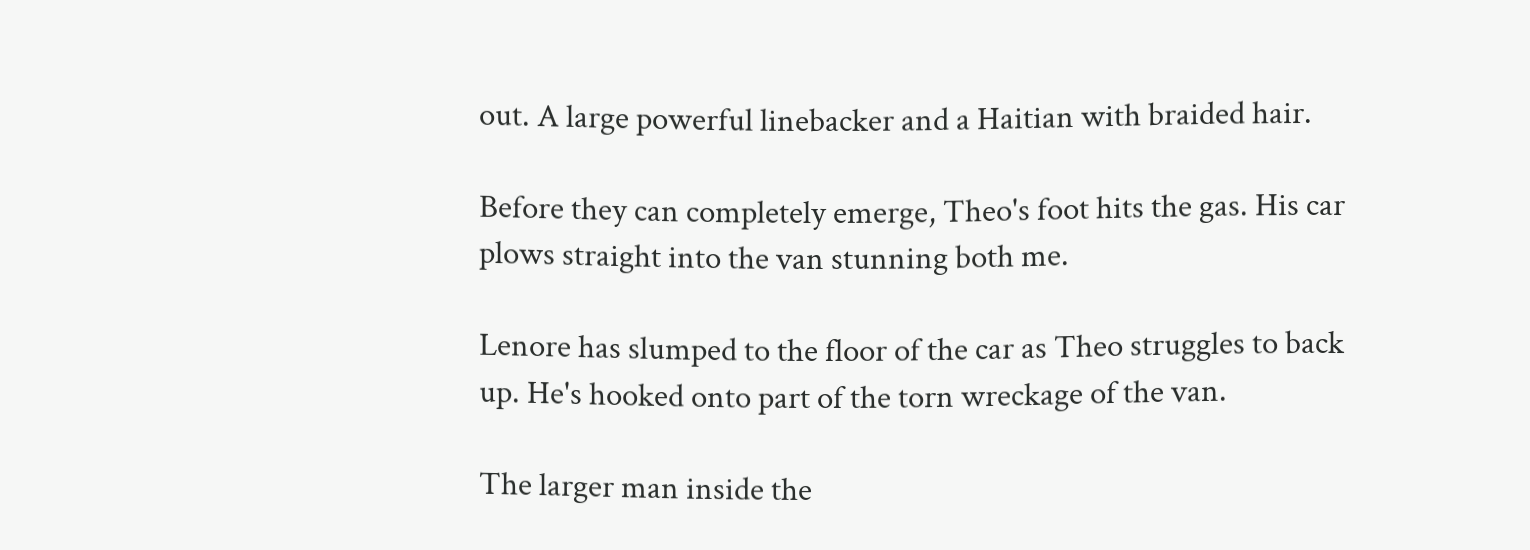out. A large powerful linebacker and a Haitian with braided hair.

Before they can completely emerge, Theo's foot hits the gas. His car plows straight into the van stunning both me.

Lenore has slumped to the floor of the car as Theo struggles to back up. He's hooked onto part of the torn wreckage of the van.

The larger man inside the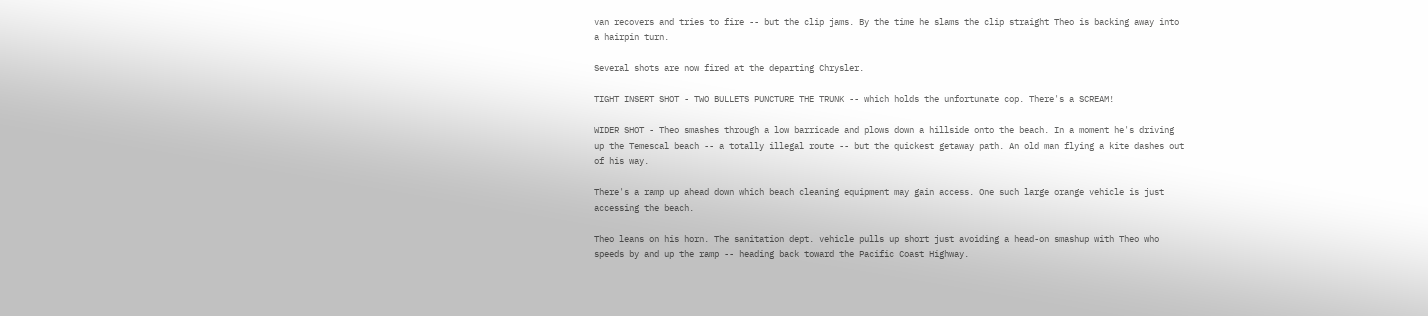van recovers and tries to fire -- but the clip jams. By the time he slams the clip straight Theo is backing away into a hairpin turn.

Several shots are now fired at the departing Chrysler.

TIGHT INSERT SHOT - TWO BULLETS PUNCTURE THE TRUNK -- which holds the unfortunate cop. There's a SCREAM!

WIDER SHOT - Theo smashes through a low barricade and plows down a hillside onto the beach. In a moment he's driving up the Temescal beach -- a totally illegal route -- but the quickest getaway path. An old man flying a kite dashes out of his way.

There's a ramp up ahead down which beach cleaning equipment may gain access. One such large orange vehicle is just accessing the beach.

Theo leans on his horn. The sanitation dept. vehicle pulls up short just avoiding a head-on smashup with Theo who speeds by and up the ramp -- heading back toward the Pacific Coast Highway.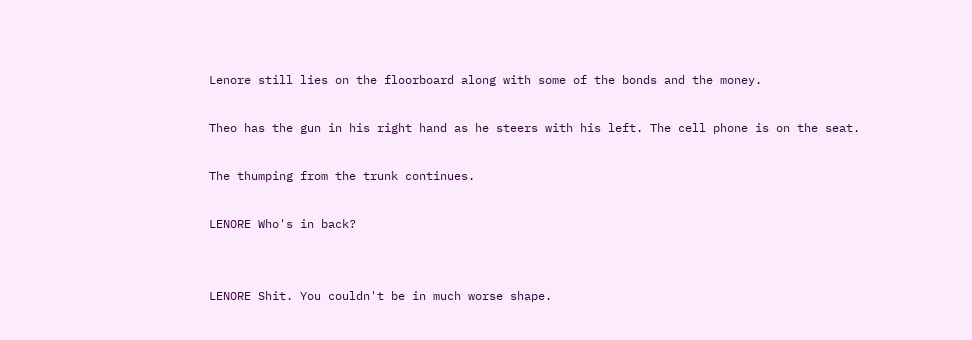Lenore still lies on the floorboard along with some of the bonds and the money.

Theo has the gun in his right hand as he steers with his left. The cell phone is on the seat.

The thumping from the trunk continues.

LENORE Who's in back?


LENORE Shit. You couldn't be in much worse shape.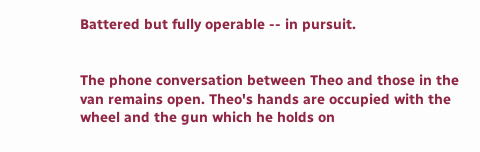Battered but fully operable -- in pursuit.


The phone conversation between Theo and those in the van remains open. Theo's hands are occupied with the wheel and the gun which he holds on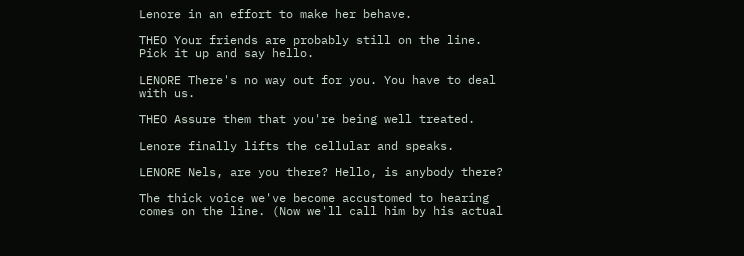Lenore in an effort to make her behave.

THEO Your friends are probably still on the line. Pick it up and say hello.

LENORE There's no way out for you. You have to deal with us.

THEO Assure them that you're being well treated.

Lenore finally lifts the cellular and speaks.

LENORE Nels, are you there? Hello, is anybody there?

The thick voice we've become accustomed to hearing comes on the line. (Now we'll call him by his actual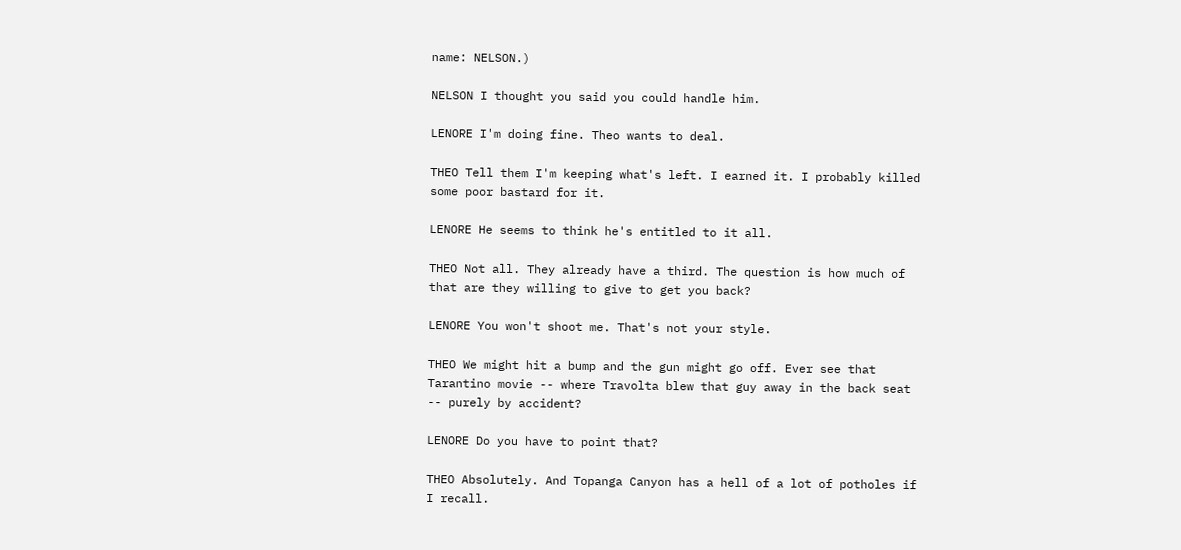name: NELSON.)

NELSON I thought you said you could handle him.

LENORE I'm doing fine. Theo wants to deal.

THEO Tell them I'm keeping what's left. I earned it. I probably killed some poor bastard for it.

LENORE He seems to think he's entitled to it all.

THEO Not all. They already have a third. The question is how much of that are they willing to give to get you back?

LENORE You won't shoot me. That's not your style.

THEO We might hit a bump and the gun might go off. Ever see that Tarantino movie -- where Travolta blew that guy away in the back seat -- purely by accident?

LENORE Do you have to point that?

THEO Absolutely. And Topanga Canyon has a hell of a lot of potholes if I recall.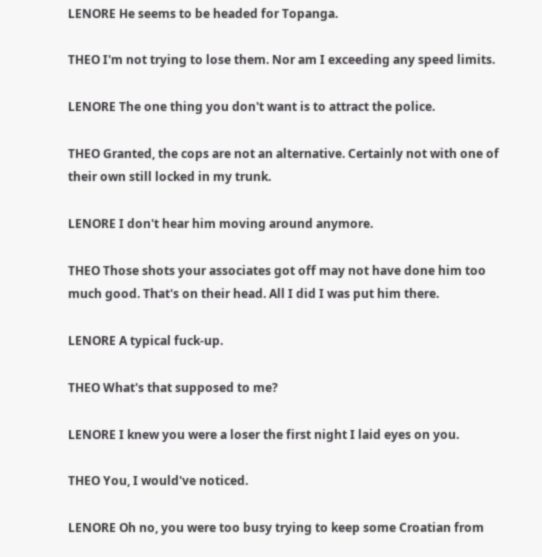LENORE He seems to be headed for Topanga.

THEO I'm not trying to lose them. Nor am I exceeding any speed limits.

LENORE The one thing you don't want is to attract the police.

THEO Granted, the cops are not an alternative. Certainly not with one of their own still locked in my trunk.

LENORE I don't hear him moving around anymore.

THEO Those shots your associates got off may not have done him too much good. That's on their head. All I did I was put him there.

LENORE A typical fuck-up.

THEO What's that supposed to me?

LENORE I knew you were a loser the first night I laid eyes on you.

THEO You, I would've noticed.

LENORE Oh no, you were too busy trying to keep some Croatian from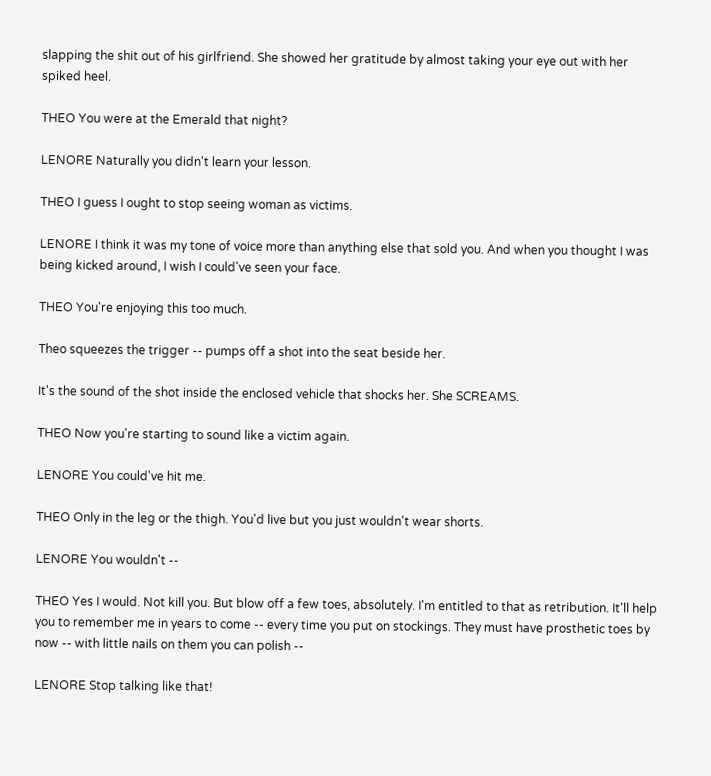slapping the shit out of his girlfriend. She showed her gratitude by almost taking your eye out with her spiked heel.

THEO You were at the Emerald that night?

LENORE Naturally you didn't learn your lesson.

THEO I guess I ought to stop seeing woman as victims.

LENORE I think it was my tone of voice more than anything else that sold you. And when you thought I was being kicked around, I wish I could've seen your face.

THEO You're enjoying this too much.

Theo squeezes the trigger -- pumps off a shot into the seat beside her.

It's the sound of the shot inside the enclosed vehicle that shocks her. She SCREAMS.

THEO Now you're starting to sound like a victim again.

LENORE You could've hit me.

THEO Only in the leg or the thigh. You'd live but you just wouldn't wear shorts.

LENORE You wouldn't --

THEO Yes I would. Not kill you. But blow off a few toes, absolutely. I'm entitled to that as retribution. It'll help you to remember me in years to come -- every time you put on stockings. They must have prosthetic toes by now -- with little nails on them you can polish --

LENORE Stop talking like that!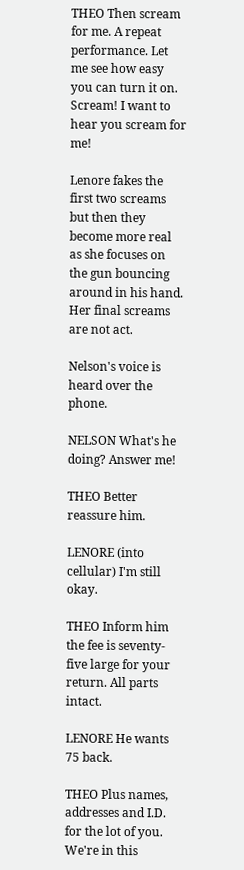THEO Then scream for me. A repeat performance. Let me see how easy you can turn it on. Scream! I want to hear you scream for me!

Lenore fakes the first two screams but then they become more real as she focuses on the gun bouncing around in his hand. Her final screams are not act.

Nelson's voice is heard over the phone.

NELSON What's he doing? Answer me!

THEO Better reassure him.

LENORE (into cellular) I'm still okay.

THEO Inform him the fee is seventy-five large for your return. All parts intact.

LENORE He wants 75 back.

THEO Plus names, addresses and I.D. for the lot of you. We're in this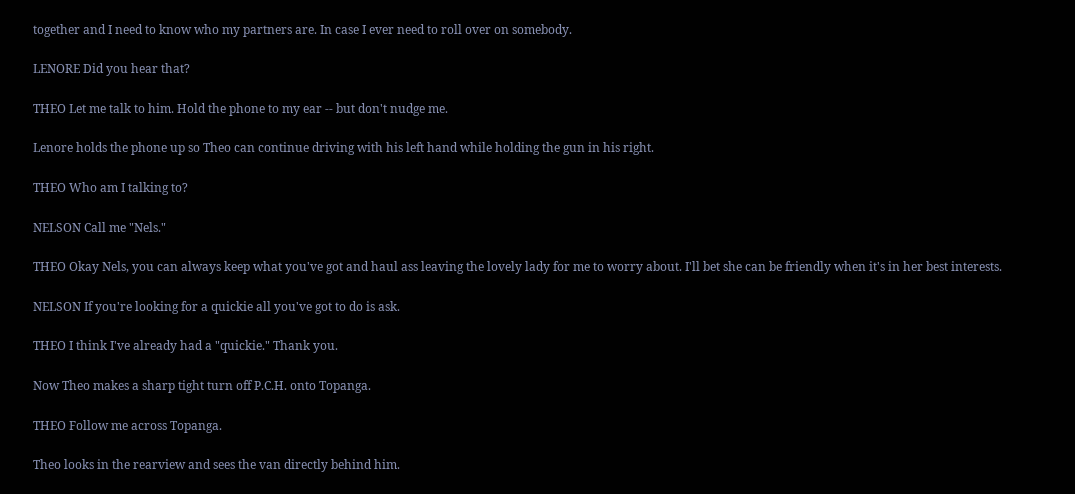together and I need to know who my partners are. In case I ever need to roll over on somebody.

LENORE Did you hear that?

THEO Let me talk to him. Hold the phone to my ear -- but don't nudge me.

Lenore holds the phone up so Theo can continue driving with his left hand while holding the gun in his right.

THEO Who am I talking to?

NELSON Call me "Nels."

THEO Okay Nels, you can always keep what you've got and haul ass leaving the lovely lady for me to worry about. I'll bet she can be friendly when it's in her best interests.

NELSON If you're looking for a quickie all you've got to do is ask.

THEO I think I've already had a "quickie." Thank you.

Now Theo makes a sharp tight turn off P.C.H. onto Topanga.

THEO Follow me across Topanga.

Theo looks in the rearview and sees the van directly behind him.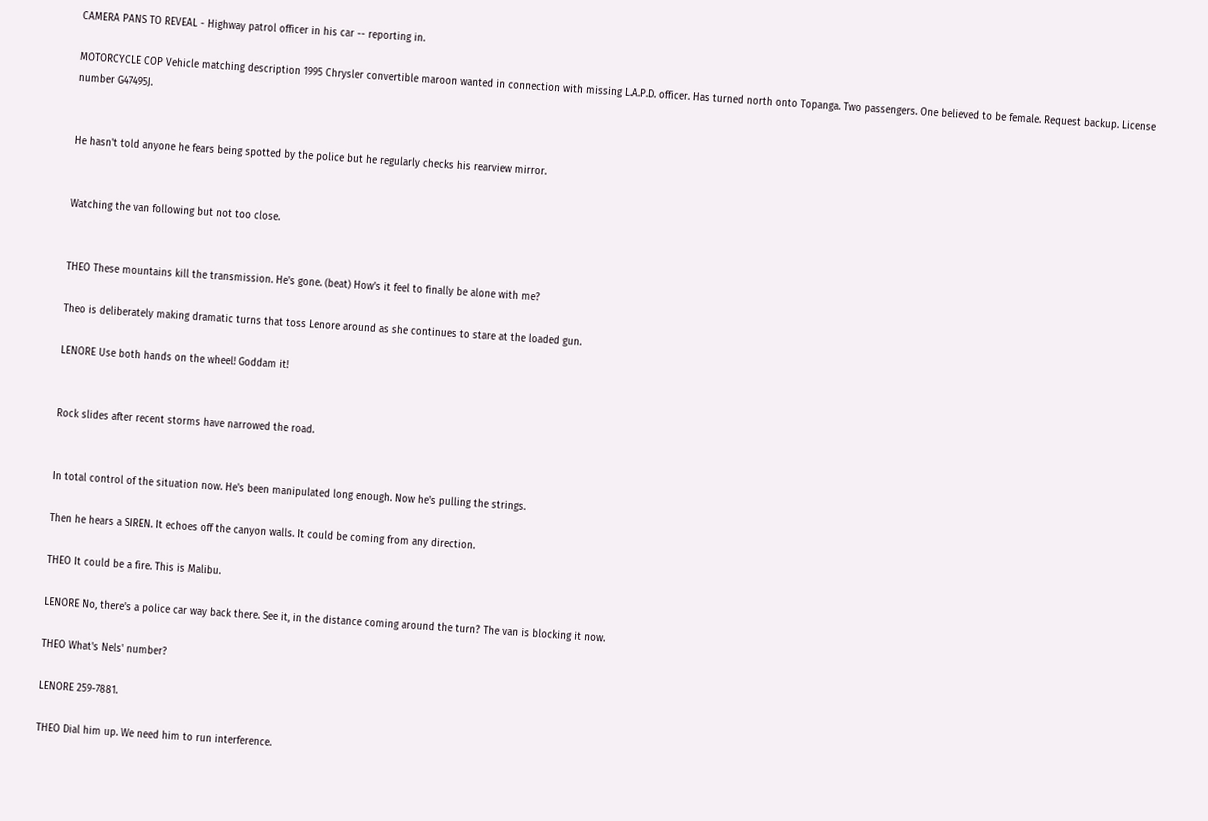CAMERA PANS TO REVEAL - Highway patrol officer in his car -- reporting in.

MOTORCYCLE COP Vehicle matching description 1995 Chrysler convertible maroon wanted in connection with missing L.A.P.D. officer. Has turned north onto Topanga. Two passengers. One believed to be female. Request backup. License number G47495J.


He hasn't told anyone he fears being spotted by the police but he regularly checks his rearview mirror.


Watching the van following but not too close.


THEO These mountains kill the transmission. He's gone. (beat) How's it feel to finally be alone with me?

Theo is deliberately making dramatic turns that toss Lenore around as she continues to stare at the loaded gun.

LENORE Use both hands on the wheel! Goddam it!


Rock slides after recent storms have narrowed the road.


In total control of the situation now. He's been manipulated long enough. Now he's pulling the strings.

Then he hears a SIREN. It echoes off the canyon walls. It could be coming from any direction.

THEO It could be a fire. This is Malibu.

LENORE No, there's a police car way back there. See it, in the distance coming around the turn? The van is blocking it now.

THEO What's Nels' number?

LENORE 259-7881.

THEO Dial him up. We need him to run interference.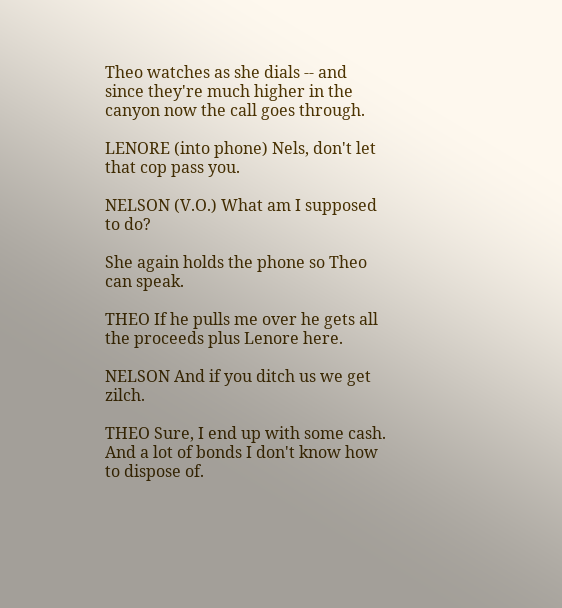Theo watches as she dials -- and since they're much higher in the canyon now the call goes through.

LENORE (into phone) Nels, don't let that cop pass you.

NELSON (V.O.) What am I supposed to do?

She again holds the phone so Theo can speak.

THEO If he pulls me over he gets all the proceeds plus Lenore here.

NELSON And if you ditch us we get zilch.

THEO Sure, I end up with some cash. And a lot of bonds I don't know how to dispose of.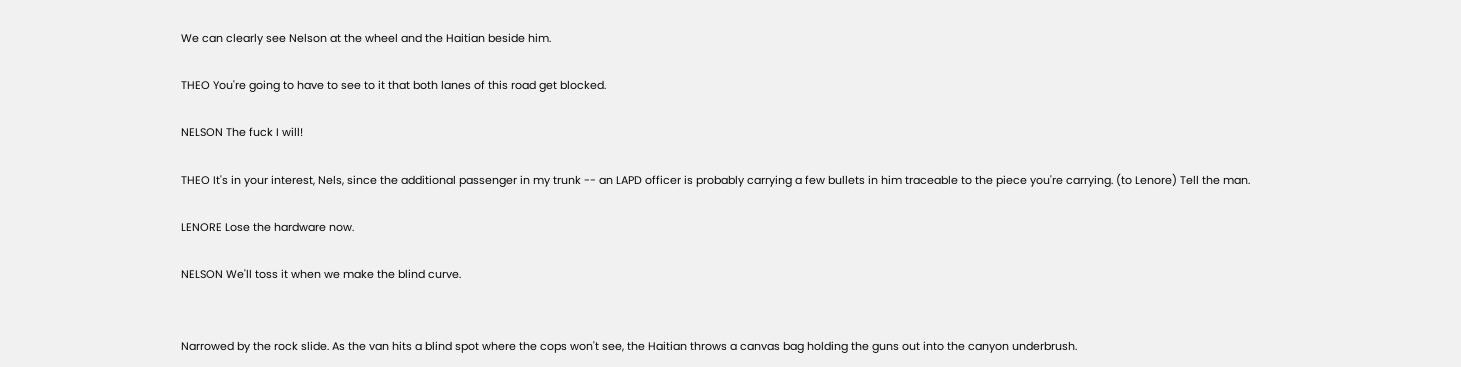We can clearly see Nelson at the wheel and the Haitian beside him.

THEO You're going to have to see to it that both lanes of this road get blocked.

NELSON The fuck I will!

THEO It's in your interest, Nels, since the additional passenger in my trunk -- an LAPD officer is probably carrying a few bullets in him traceable to the piece you're carrying. (to Lenore) Tell the man.

LENORE Lose the hardware now.

NELSON We'll toss it when we make the blind curve.


Narrowed by the rock slide. As the van hits a blind spot where the cops won't see, the Haitian throws a canvas bag holding the guns out into the canyon underbrush.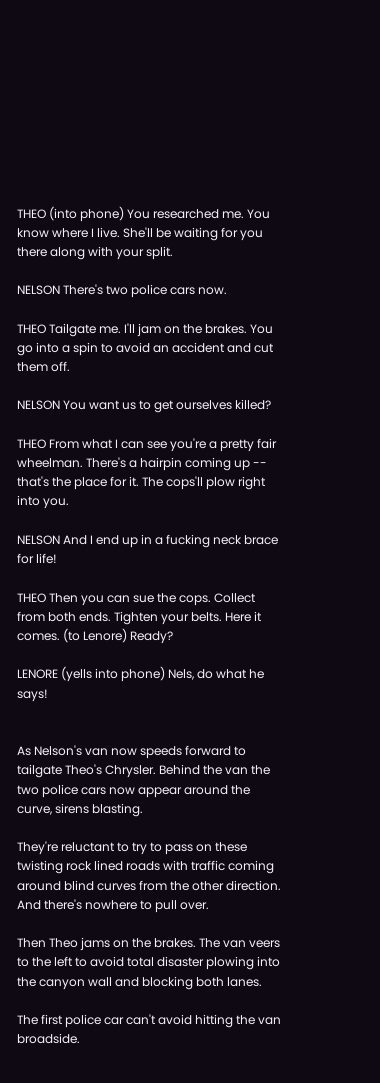THEO (into phone) You researched me. You know where I live. She'll be waiting for you there along with your split.

NELSON There's two police cars now.

THEO Tailgate me. I'll jam on the brakes. You go into a spin to avoid an accident and cut them off.

NELSON You want us to get ourselves killed?

THEO From what I can see you're a pretty fair wheelman. There's a hairpin coming up -- that's the place for it. The cops'll plow right into you.

NELSON And I end up in a fucking neck brace for life!

THEO Then you can sue the cops. Collect from both ends. Tighten your belts. Here it comes. (to Lenore) Ready?

LENORE (yells into phone) Nels, do what he says!


As Nelson's van now speeds forward to tailgate Theo's Chrysler. Behind the van the two police cars now appear around the curve, sirens blasting.

They're reluctant to try to pass on these twisting rock lined roads with traffic coming around blind curves from the other direction. And there's nowhere to pull over.

Then Theo jams on the brakes. The van veers to the left to avoid total disaster plowing into the canyon wall and blocking both lanes.

The first police car can't avoid hitting the van broadside.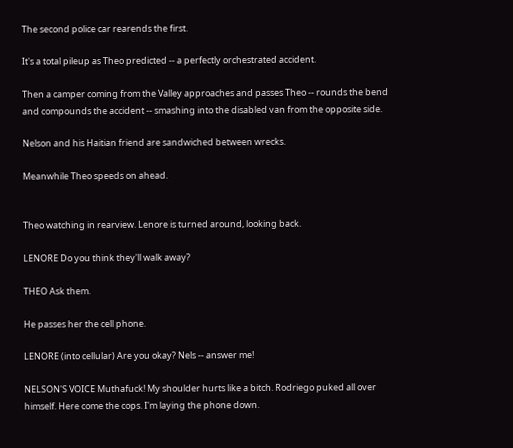The second police car rearends the first.

It's a total pileup as Theo predicted -- a perfectly orchestrated accident.

Then a camper coming from the Valley approaches and passes Theo -- rounds the bend and compounds the accident -- smashing into the disabled van from the opposite side.

Nelson and his Haitian friend are sandwiched between wrecks.

Meanwhile Theo speeds on ahead.


Theo watching in rearview. Lenore is turned around, looking back.

LENORE Do you think they'll walk away?

THEO Ask them.

He passes her the cell phone.

LENORE (into cellular) Are you okay? Nels -- answer me!

NELSON'S VOICE Muthafuck! My shoulder hurts like a bitch. Rodriego puked all over himself. Here come the cops. I'm laying the phone down.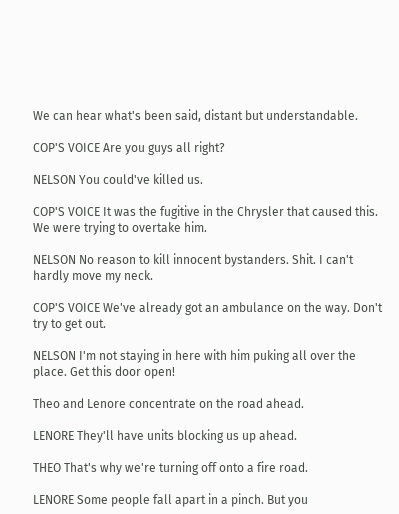We can hear what's been said, distant but understandable.

COP'S VOICE Are you guys all right?

NELSON You could've killed us.

COP'S VOICE It was the fugitive in the Chrysler that caused this. We were trying to overtake him.

NELSON No reason to kill innocent bystanders. Shit. I can't hardly move my neck.

COP'S VOICE We've already got an ambulance on the way. Don't try to get out.

NELSON I'm not staying in here with him puking all over the place. Get this door open!

Theo and Lenore concentrate on the road ahead.

LENORE They'll have units blocking us up ahead.

THEO That's why we're turning off onto a fire road.

LENORE Some people fall apart in a pinch. But you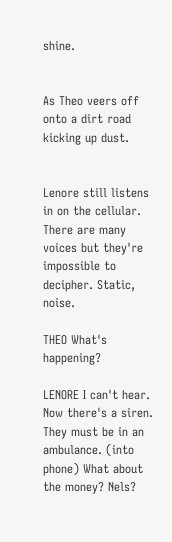shine.


As Theo veers off onto a dirt road kicking up dust.


Lenore still listens in on the cellular. There are many voices but they're impossible to decipher. Static, noise.

THEO What's happening?

LENORE I can't hear. Now there's a siren. They must be in an ambulance. (into phone) What about the money? Nels?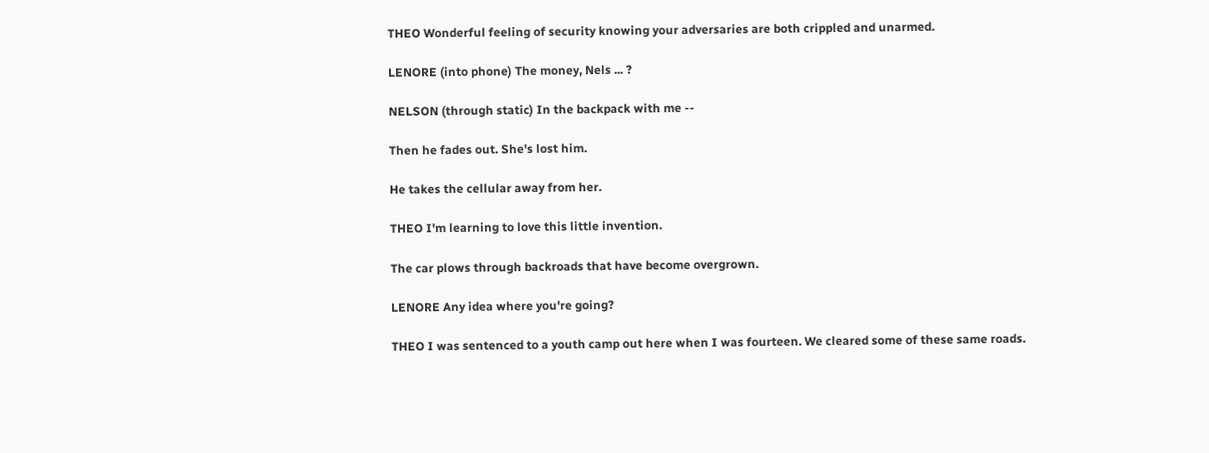THEO Wonderful feeling of security knowing your adversaries are both crippled and unarmed.

LENORE (into phone) The money, Nels ... ?

NELSON (through static) In the backpack with me --

Then he fades out. She's lost him.

He takes the cellular away from her.

THEO I'm learning to love this little invention.

The car plows through backroads that have become overgrown.

LENORE Any idea where you're going?

THEO I was sentenced to a youth camp out here when I was fourteen. We cleared some of these same roads.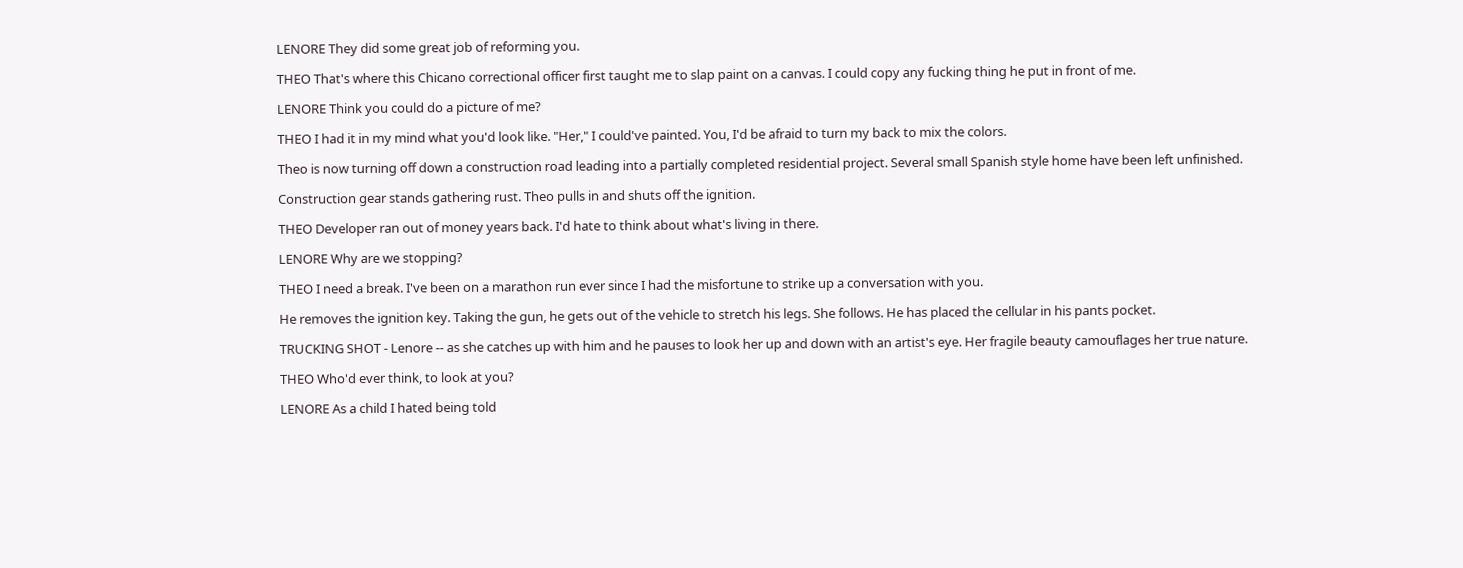LENORE They did some great job of reforming you.

THEO That's where this Chicano correctional officer first taught me to slap paint on a canvas. I could copy any fucking thing he put in front of me.

LENORE Think you could do a picture of me?

THEO I had it in my mind what you'd look like. "Her," I could've painted. You, I'd be afraid to turn my back to mix the colors.

Theo is now turning off down a construction road leading into a partially completed residential project. Several small Spanish style home have been left unfinished.

Construction gear stands gathering rust. Theo pulls in and shuts off the ignition.

THEO Developer ran out of money years back. I'd hate to think about what's living in there.

LENORE Why are we stopping?

THEO I need a break. I've been on a marathon run ever since I had the misfortune to strike up a conversation with you.

He removes the ignition key. Taking the gun, he gets out of the vehicle to stretch his legs. She follows. He has placed the cellular in his pants pocket.

TRUCKING SHOT - Lenore -- as she catches up with him and he pauses to look her up and down with an artist's eye. Her fragile beauty camouflages her true nature.

THEO Who'd ever think, to look at you?

LENORE As a child I hated being told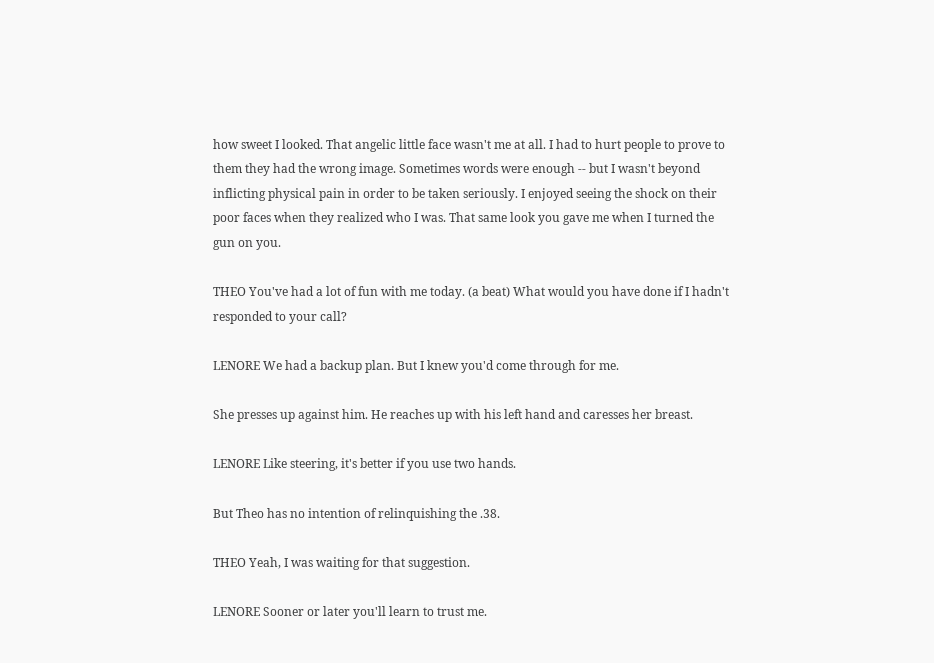how sweet I looked. That angelic little face wasn't me at all. I had to hurt people to prove to them they had the wrong image. Sometimes words were enough -- but I wasn't beyond inflicting physical pain in order to be taken seriously. I enjoyed seeing the shock on their poor faces when they realized who I was. That same look you gave me when I turned the gun on you.

THEO You've had a lot of fun with me today. (a beat) What would you have done if I hadn't responded to your call?

LENORE We had a backup plan. But I knew you'd come through for me.

She presses up against him. He reaches up with his left hand and caresses her breast.

LENORE Like steering, it's better if you use two hands.

But Theo has no intention of relinquishing the .38.

THEO Yeah, I was waiting for that suggestion.

LENORE Sooner or later you'll learn to trust me.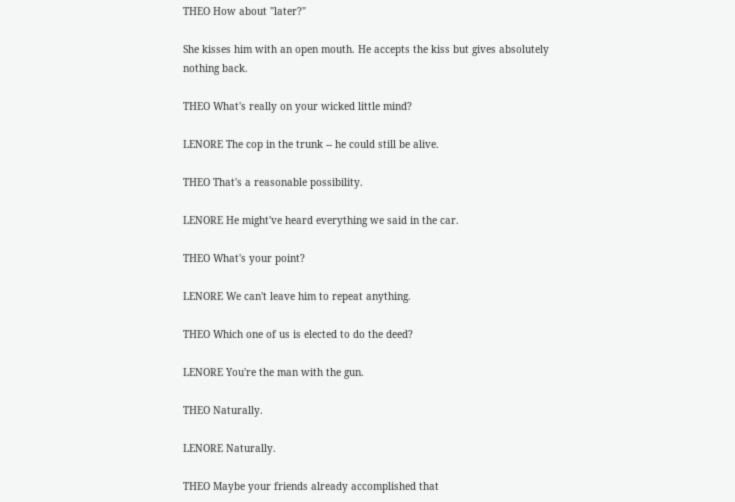THEO How about "later?"

She kisses him with an open mouth. He accepts the kiss but gives absolutely nothing back.

THEO What's really on your wicked little mind?

LENORE The cop in the trunk -- he could still be alive.

THEO That's a reasonable possibility.

LENORE He might've heard everything we said in the car.

THEO What's your point?

LENORE We can't leave him to repeat anything.

THEO Which one of us is elected to do the deed?

LENORE You're the man with the gun.

THEO Naturally.

LENORE Naturally.

THEO Maybe your friends already accomplished that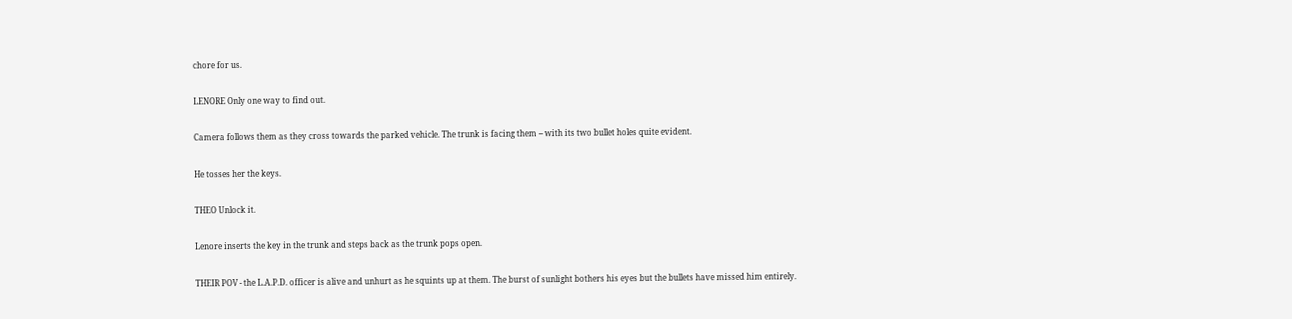chore for us.

LENORE Only one way to find out.

Camera follows them as they cross towards the parked vehicle. The trunk is facing them -- with its two bullet holes quite evident.

He tosses her the keys.

THEO Unlock it.

Lenore inserts the key in the trunk and steps back as the trunk pops open.

THEIR POV - the L.A.P.D. officer is alive and unhurt as he squints up at them. The burst of sunlight bothers his eyes but the bullets have missed him entirely.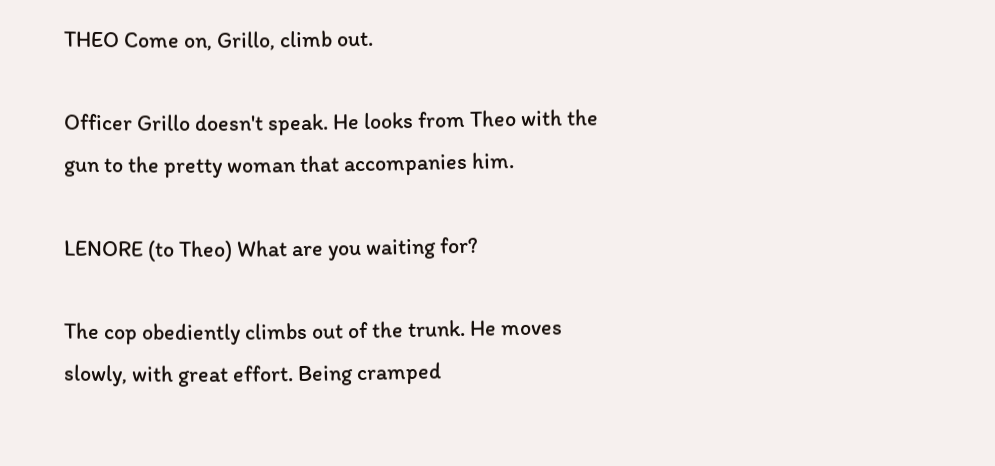THEO Come on, Grillo, climb out.

Officer Grillo doesn't speak. He looks from Theo with the gun to the pretty woman that accompanies him.

LENORE (to Theo) What are you waiting for?

The cop obediently climbs out of the trunk. He moves slowly, with great effort. Being cramped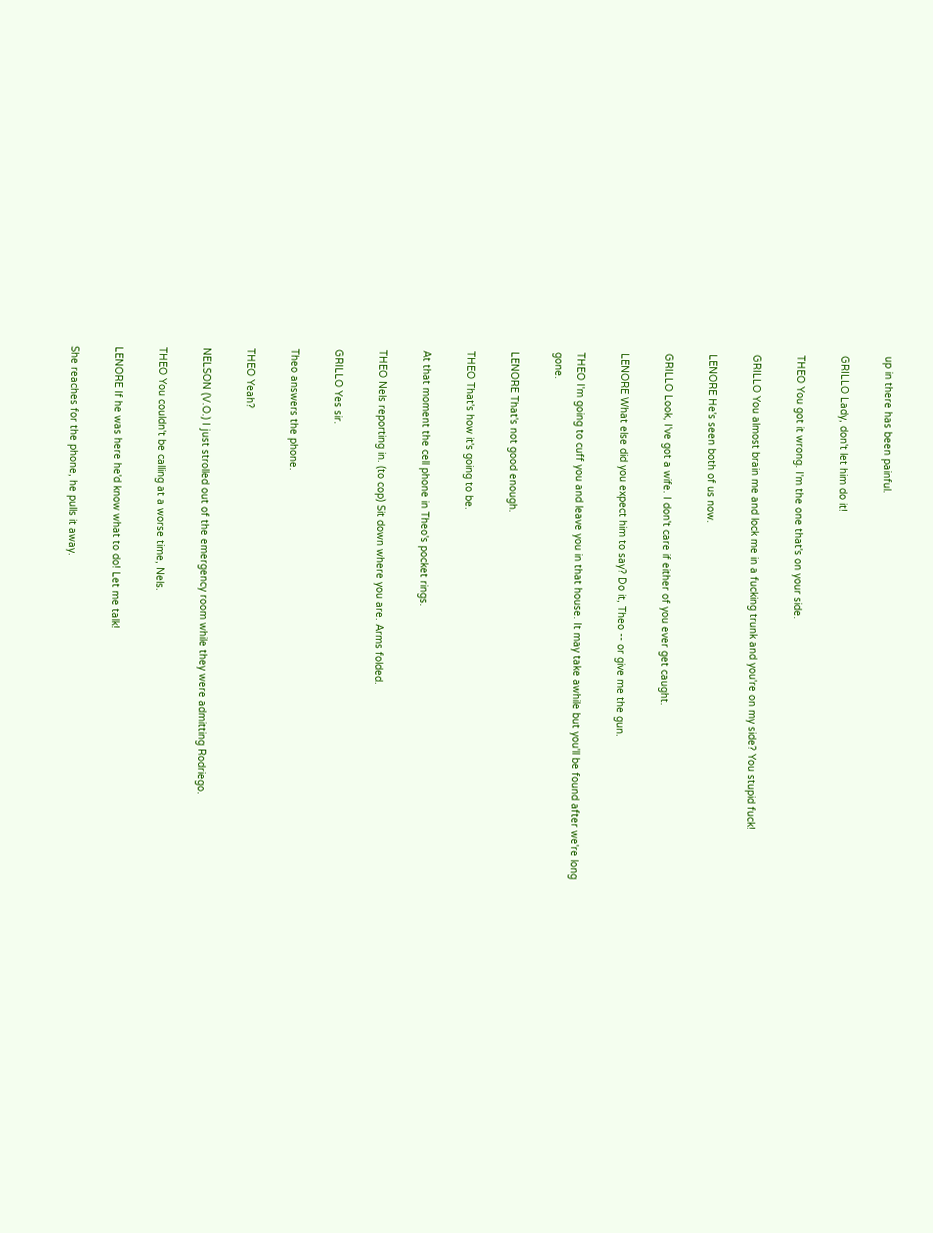up in there has been painful.

GRILLO Lady, don't let him do it!

THEO You got it wrong. I'm the one that's on your side.

GRILLO You almost brain me and lock me in a fucking trunk and you're on my side? You stupid fuck!

LENORE He's seen both of us now.

GRILLO Look, I've got a wife. I don't care if either of you ever get caught.

LENORE What else did you expect him to say? Do it, Theo -- or give me the gun.

THEO I'm going to cuff you and leave you in that house. It may take awhile but you'll be found after we're long gone.

LENORE That's not good enough.

THEO That's how it's going to be.

At that moment the cell phone in Theo's pocket rings.

THEO Nels reporting in. (to cop) Sit down where you are. Arms folded.

GRILLO Yes sir.

Theo answers the phone.

THEO Yeah?

NELSON (V.O.) I just strolled out of the emergency room while they were admitting Rodriego.

THEO You couldn't be calling at a worse time, Nels.

LENORE If he was here he'd know what to do! Let me talk!

She reaches for the phone, he pulls it away.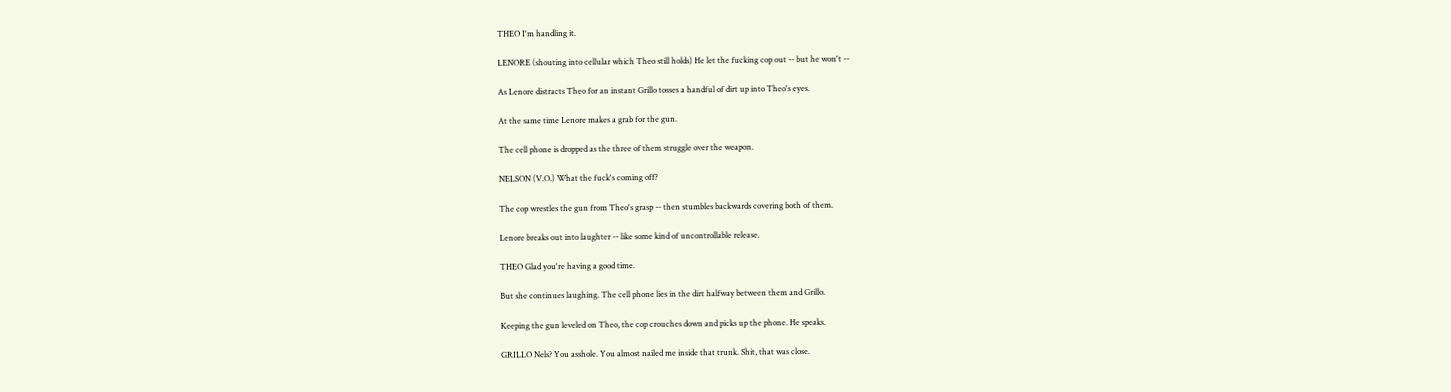THEO I'm handling it.

LENORE (shouting into cellular which Theo still holds) He let the fucking cop out -- but he won't --

As Lenore distracts Theo for an instant Grillo tosses a handful of dirt up into Theo's eyes.

At the same time Lenore makes a grab for the gun.

The cell phone is dropped as the three of them struggle over the weapon.

NELSON (V.O.) What the fuck's coming off?

The cop wrestles the gun from Theo's grasp -- then stumbles backwards covering both of them.

Lenore breaks out into laughter -- like some kind of uncontrollable release.

THEO Glad you're having a good time.

But she continues laughing. The cell phone lies in the dirt halfway between them and Grillo.

Keeping the gun leveled on Theo, the cop crouches down and picks up the phone. He speaks.

GRILLO Nels? You asshole. You almost nailed me inside that trunk. Shit, that was close.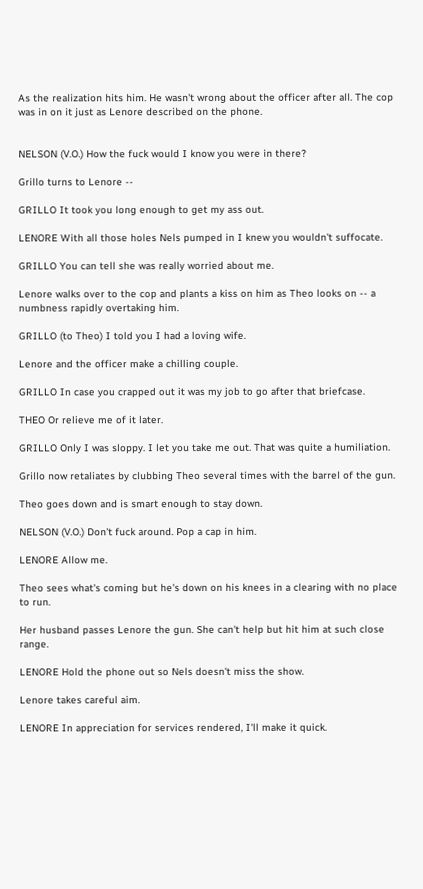As the realization hits him. He wasn't wrong about the officer after all. The cop was in on it just as Lenore described on the phone.


NELSON (V.O.) How the fuck would I know you were in there?

Grillo turns to Lenore --

GRILLO It took you long enough to get my ass out.

LENORE With all those holes Nels pumped in I knew you wouldn't suffocate.

GRILLO You can tell she was really worried about me.

Lenore walks over to the cop and plants a kiss on him as Theo looks on -- a numbness rapidly overtaking him.

GRILLO (to Theo) I told you I had a loving wife.

Lenore and the officer make a chilling couple.

GRILLO In case you crapped out it was my job to go after that briefcase.

THEO Or relieve me of it later.

GRILLO Only I was sloppy. I let you take me out. That was quite a humiliation.

Grillo now retaliates by clubbing Theo several times with the barrel of the gun.

Theo goes down and is smart enough to stay down.

NELSON (V.O.) Don't fuck around. Pop a cap in him.

LENORE Allow me.

Theo sees what's coming but he's down on his knees in a clearing with no place to run.

Her husband passes Lenore the gun. She can't help but hit him at such close range.

LENORE Hold the phone out so Nels doesn't miss the show.

Lenore takes careful aim.

LENORE In appreciation for services rendered, I'll make it quick.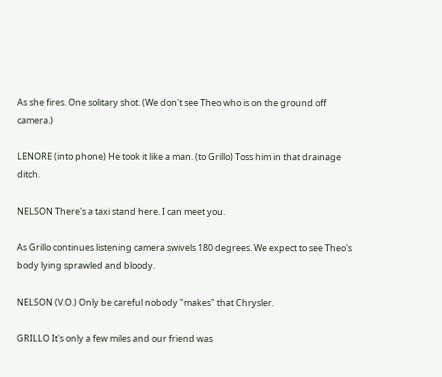As she fires. One solitary shot. (We don't see Theo who is on the ground off camera.)

LENORE (into phone) He took it like a man. (to Grillo) Toss him in that drainage ditch.

NELSON There's a taxi stand here. I can meet you.

As Grillo continues listening camera swivels 180 degrees. We expect to see Theo's body lying sprawled and bloody.

NELSON (V.O.) Only be careful nobody "makes" that Chrysler.

GRILLO It's only a few miles and our friend was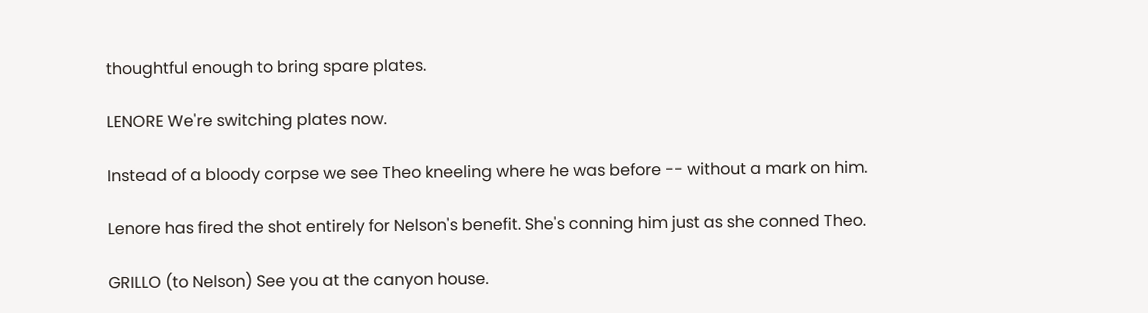thoughtful enough to bring spare plates.

LENORE We're switching plates now.

Instead of a bloody corpse we see Theo kneeling where he was before -- without a mark on him.

Lenore has fired the shot entirely for Nelson's benefit. She's conning him just as she conned Theo.

GRILLO (to Nelson) See you at the canyon house.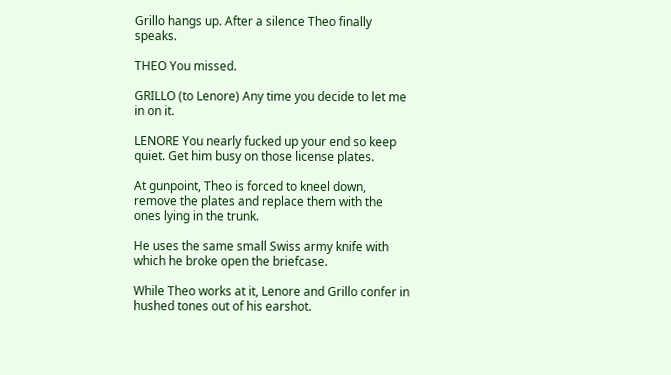Grillo hangs up. After a silence Theo finally speaks.

THEO You missed.

GRILLO (to Lenore) Any time you decide to let me in on it.

LENORE You nearly fucked up your end so keep quiet. Get him busy on those license plates.

At gunpoint, Theo is forced to kneel down, remove the plates and replace them with the ones lying in the trunk.

He uses the same small Swiss army knife with which he broke open the briefcase.

While Theo works at it, Lenore and Grillo confer in hushed tones out of his earshot.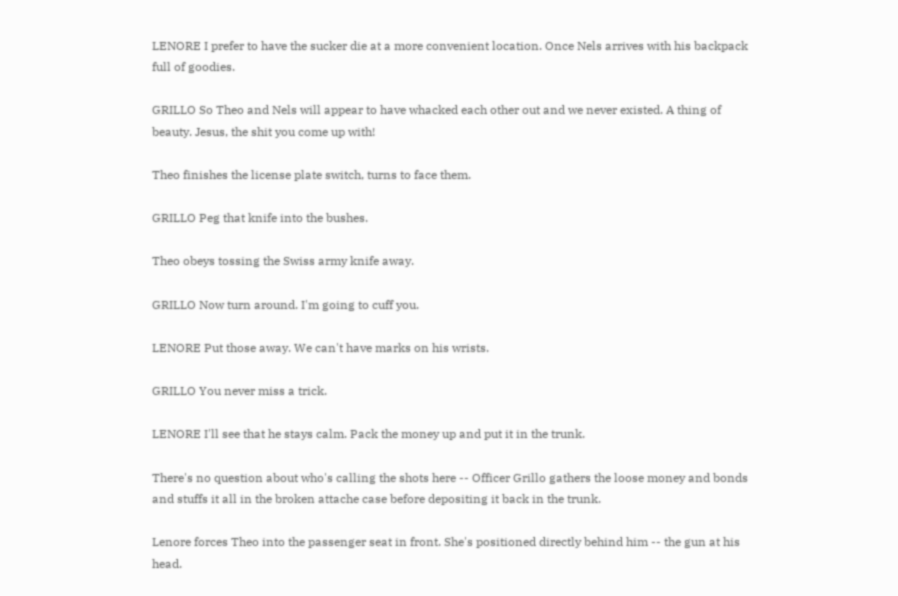LENORE I prefer to have the sucker die at a more convenient location. Once Nels arrives with his backpack full of goodies.

GRILLO So Theo and Nels will appear to have whacked each other out and we never existed. A thing of beauty. Jesus, the shit you come up with!

Theo finishes the license plate switch, turns to face them.

GRILLO Peg that knife into the bushes.

Theo obeys tossing the Swiss army knife away.

GRILLO Now turn around. I'm going to cuff you.

LENORE Put those away. We can't have marks on his wrists.

GRILLO You never miss a trick.

LENORE I'll see that he stays calm. Pack the money up and put it in the trunk.

There's no question about who's calling the shots here -- Officer Grillo gathers the loose money and bonds and stuffs it all in the broken attache case before depositing it back in the trunk.

Lenore forces Theo into the passenger seat in front. She's positioned directly behind him -- the gun at his head.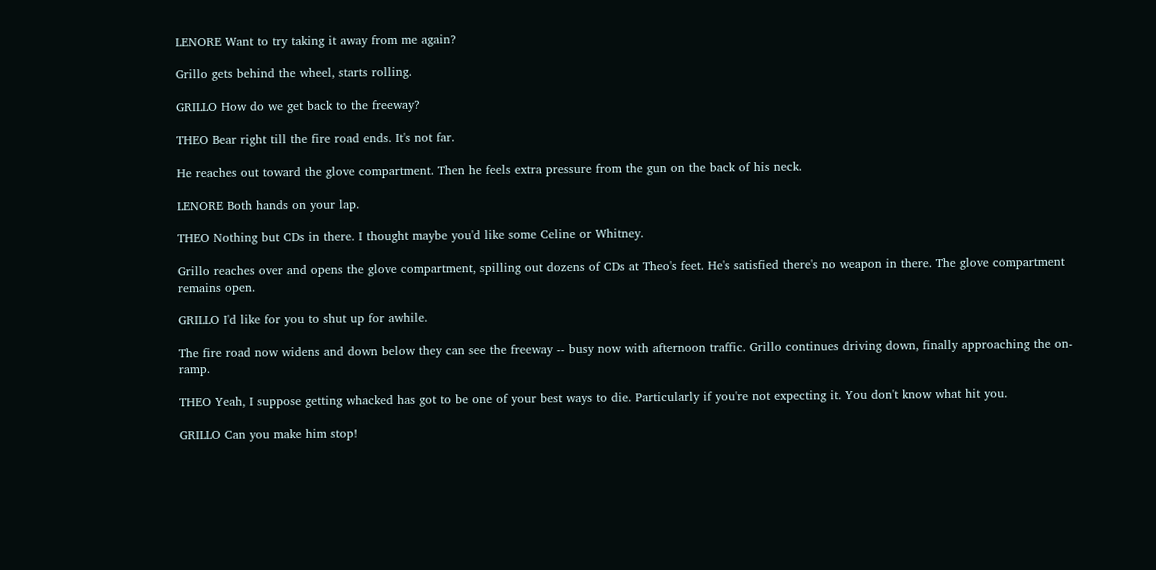LENORE Want to try taking it away from me again?

Grillo gets behind the wheel, starts rolling.

GRILLO How do we get back to the freeway?

THEO Bear right till the fire road ends. It's not far.

He reaches out toward the glove compartment. Then he feels extra pressure from the gun on the back of his neck.

LENORE Both hands on your lap.

THEO Nothing but CDs in there. I thought maybe you'd like some Celine or Whitney.

Grillo reaches over and opens the glove compartment, spilling out dozens of CDs at Theo's feet. He's satisfied there's no weapon in there. The glove compartment remains open.

GRILLO I'd like for you to shut up for awhile.

The fire road now widens and down below they can see the freeway -- busy now with afternoon traffic. Grillo continues driving down, finally approaching the on-ramp.

THEO Yeah, I suppose getting whacked has got to be one of your best ways to die. Particularly if you're not expecting it. You don't know what hit you.

GRILLO Can you make him stop!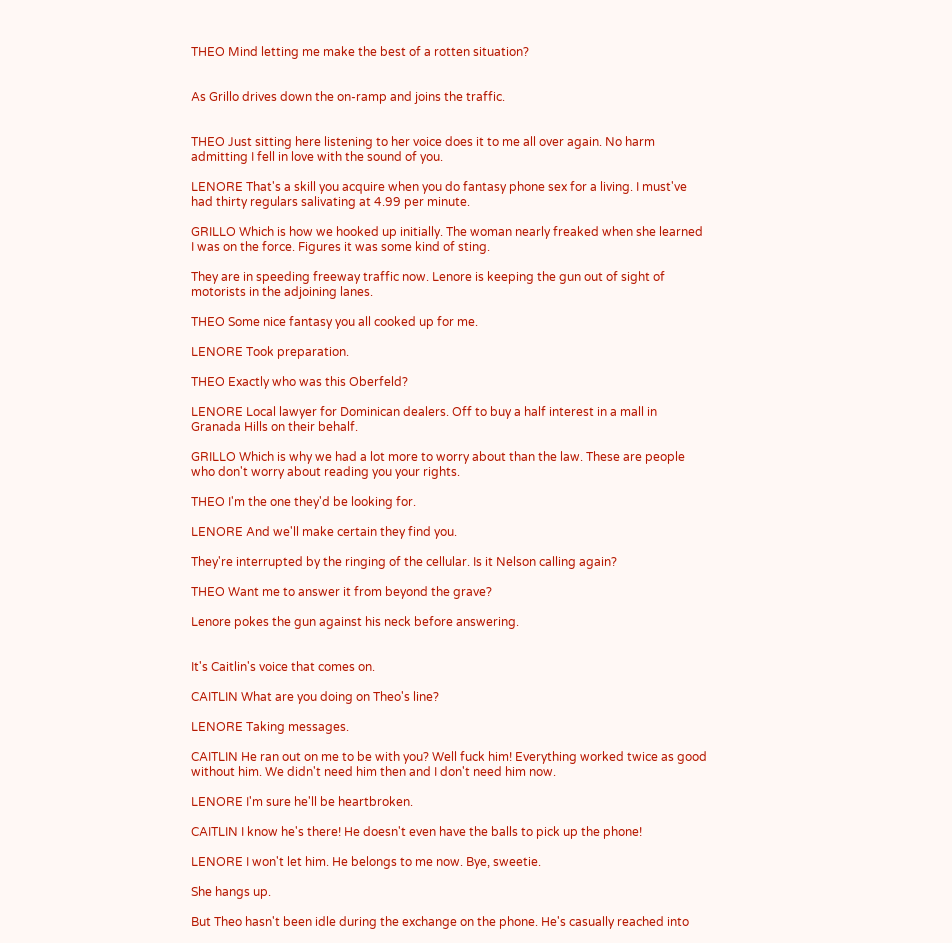THEO Mind letting me make the best of a rotten situation?


As Grillo drives down the on-ramp and joins the traffic.


THEO Just sitting here listening to her voice does it to me all over again. No harm admitting I fell in love with the sound of you.

LENORE That's a skill you acquire when you do fantasy phone sex for a living. I must've had thirty regulars salivating at 4.99 per minute.

GRILLO Which is how we hooked up initially. The woman nearly freaked when she learned I was on the force. Figures it was some kind of sting.

They are in speeding freeway traffic now. Lenore is keeping the gun out of sight of motorists in the adjoining lanes.

THEO Some nice fantasy you all cooked up for me.

LENORE Took preparation.

THEO Exactly who was this Oberfeld?

LENORE Local lawyer for Dominican dealers. Off to buy a half interest in a mall in Granada Hills on their behalf.

GRILLO Which is why we had a lot more to worry about than the law. These are people who don't worry about reading you your rights.

THEO I'm the one they'd be looking for.

LENORE And we'll make certain they find you.

They're interrupted by the ringing of the cellular. Is it Nelson calling again?

THEO Want me to answer it from beyond the grave?

Lenore pokes the gun against his neck before answering.


It's Caitlin's voice that comes on.

CAITLIN What are you doing on Theo's line?

LENORE Taking messages.

CAITLIN He ran out on me to be with you? Well fuck him! Everything worked twice as good without him. We didn't need him then and I don't need him now.

LENORE I'm sure he'll be heartbroken.

CAITLIN I know he's there! He doesn't even have the balls to pick up the phone!

LENORE I won't let him. He belongs to me now. Bye, sweetie.

She hangs up.

But Theo hasn't been idle during the exchange on the phone. He's casually reached into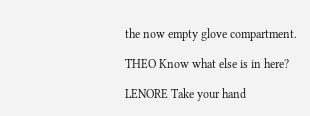the now empty glove compartment.

THEO Know what else is in here?

LENORE Take your hand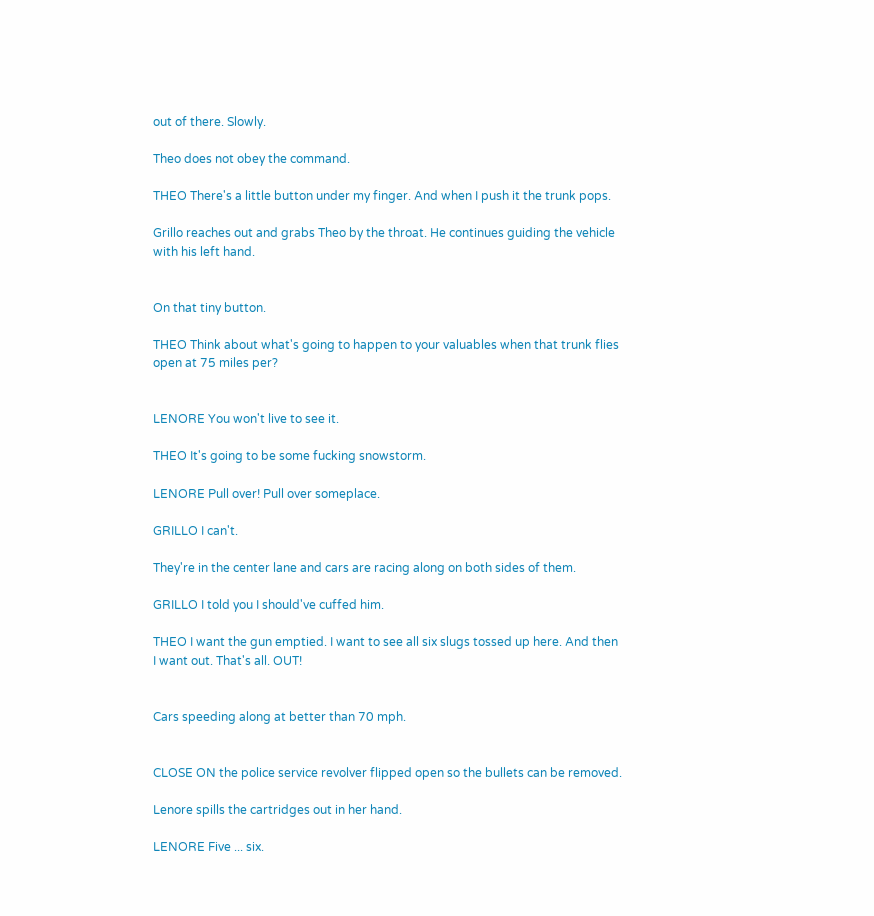out of there. Slowly.

Theo does not obey the command.

THEO There's a little button under my finger. And when I push it the trunk pops.

Grillo reaches out and grabs Theo by the throat. He continues guiding the vehicle with his left hand.


On that tiny button.

THEO Think about what's going to happen to your valuables when that trunk flies open at 75 miles per?


LENORE You won't live to see it.

THEO It's going to be some fucking snowstorm.

LENORE Pull over! Pull over someplace.

GRILLO I can't.

They're in the center lane and cars are racing along on both sides of them.

GRILLO I told you I should've cuffed him.

THEO I want the gun emptied. I want to see all six slugs tossed up here. And then I want out. That's all. OUT!


Cars speeding along at better than 70 mph.


CLOSE ON the police service revolver flipped open so the bullets can be removed.

Lenore spills the cartridges out in her hand.

LENORE Five ... six.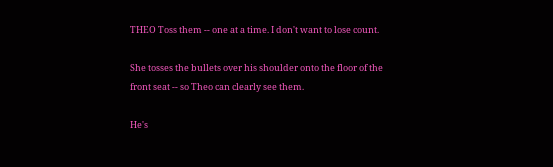THEO Toss them -- one at a time. I don't want to lose count.

She tosses the bullets over his shoulder onto the floor of the front seat -- so Theo can clearly see them.

He's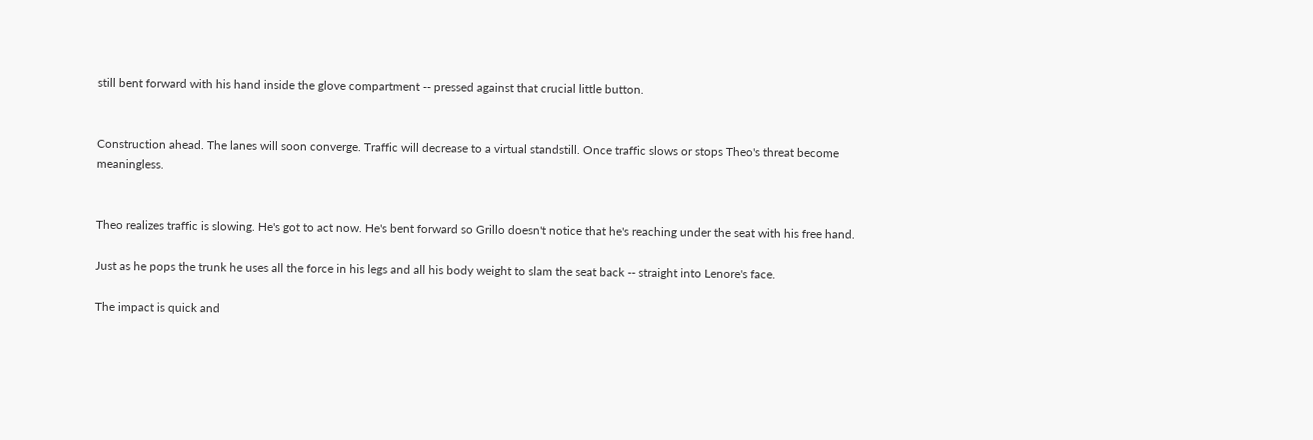still bent forward with his hand inside the glove compartment -- pressed against that crucial little button.


Construction ahead. The lanes will soon converge. Traffic will decrease to a virtual standstill. Once traffic slows or stops Theo's threat become meaningless.


Theo realizes traffic is slowing. He's got to act now. He's bent forward so Grillo doesn't notice that he's reaching under the seat with his free hand.

Just as he pops the trunk he uses all the force in his legs and all his body weight to slam the seat back -- straight into Lenore's face.

The impact is quick and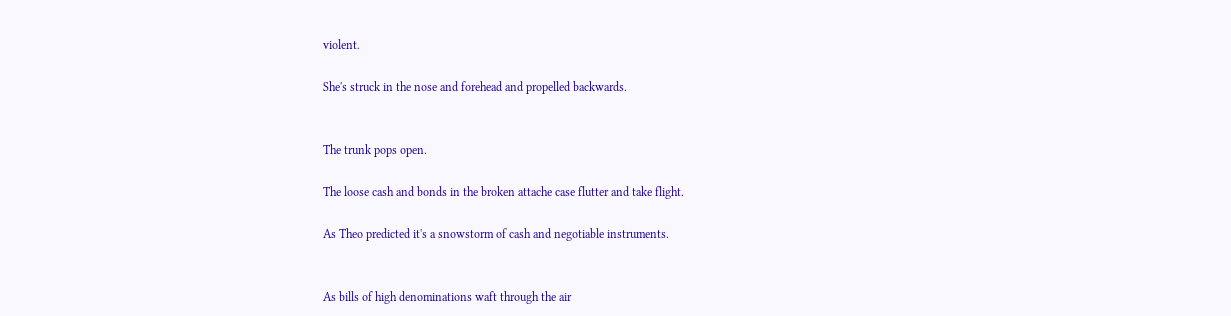violent.

She's struck in the nose and forehead and propelled backwards.


The trunk pops open.

The loose cash and bonds in the broken attache case flutter and take flight.

As Theo predicted it's a snowstorm of cash and negotiable instruments.


As bills of high denominations waft through the air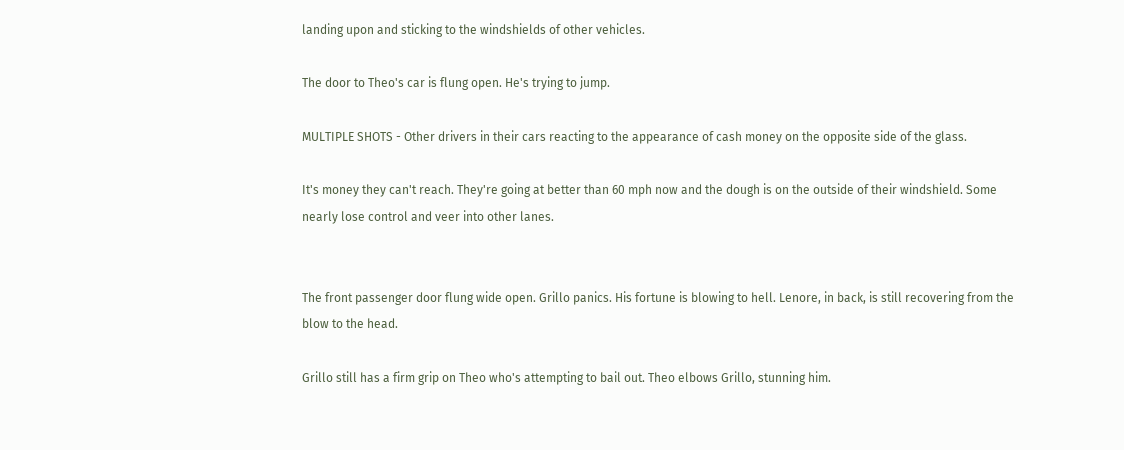landing upon and sticking to the windshields of other vehicles.

The door to Theo's car is flung open. He's trying to jump.

MULTIPLE SHOTS - Other drivers in their cars reacting to the appearance of cash money on the opposite side of the glass.

It's money they can't reach. They're going at better than 60 mph now and the dough is on the outside of their windshield. Some nearly lose control and veer into other lanes.


The front passenger door flung wide open. Grillo panics. His fortune is blowing to hell. Lenore, in back, is still recovering from the blow to the head.

Grillo still has a firm grip on Theo who's attempting to bail out. Theo elbows Grillo, stunning him.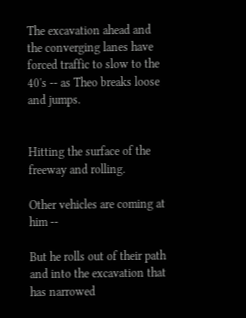The excavation ahead and the converging lanes have forced traffic to slow to the 40's -- as Theo breaks loose and jumps.


Hitting the surface of the freeway and rolling.

Other vehicles are coming at him --

But he rolls out of their path and into the excavation that has narrowed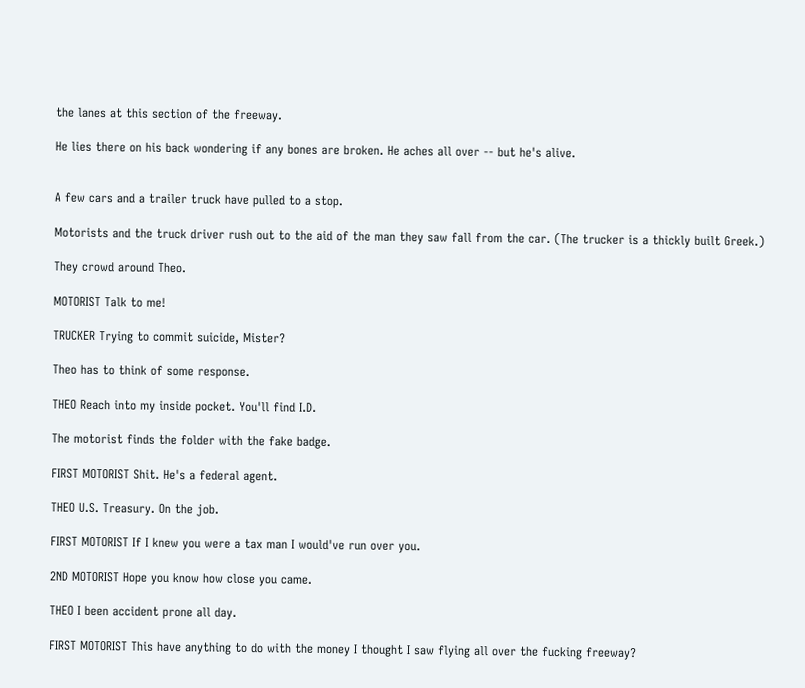the lanes at this section of the freeway.

He lies there on his back wondering if any bones are broken. He aches all over -- but he's alive.


A few cars and a trailer truck have pulled to a stop.

Motorists and the truck driver rush out to the aid of the man they saw fall from the car. (The trucker is a thickly built Greek.)

They crowd around Theo.

MOTORIST Talk to me!

TRUCKER Trying to commit suicide, Mister?

Theo has to think of some response.

THEO Reach into my inside pocket. You'll find I.D.

The motorist finds the folder with the fake badge.

FIRST MOTORIST Shit. He's a federal agent.

THEO U.S. Treasury. On the job.

FIRST MOTORIST If I knew you were a tax man I would've run over you.

2ND MOTORIST Hope you know how close you came.

THEO I been accident prone all day.

FIRST MOTORIST This have anything to do with the money I thought I saw flying all over the fucking freeway?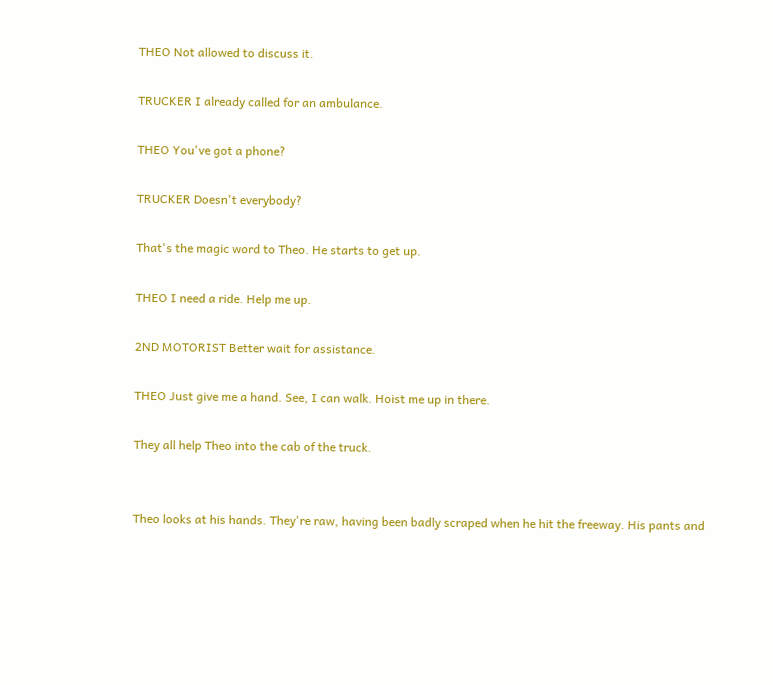THEO Not allowed to discuss it.

TRUCKER I already called for an ambulance.

THEO You've got a phone?

TRUCKER Doesn't everybody?

That's the magic word to Theo. He starts to get up.

THEO I need a ride. Help me up.

2ND MOTORIST Better wait for assistance.

THEO Just give me a hand. See, I can walk. Hoist me up in there.

They all help Theo into the cab of the truck.


Theo looks at his hands. They're raw, having been badly scraped when he hit the freeway. His pants and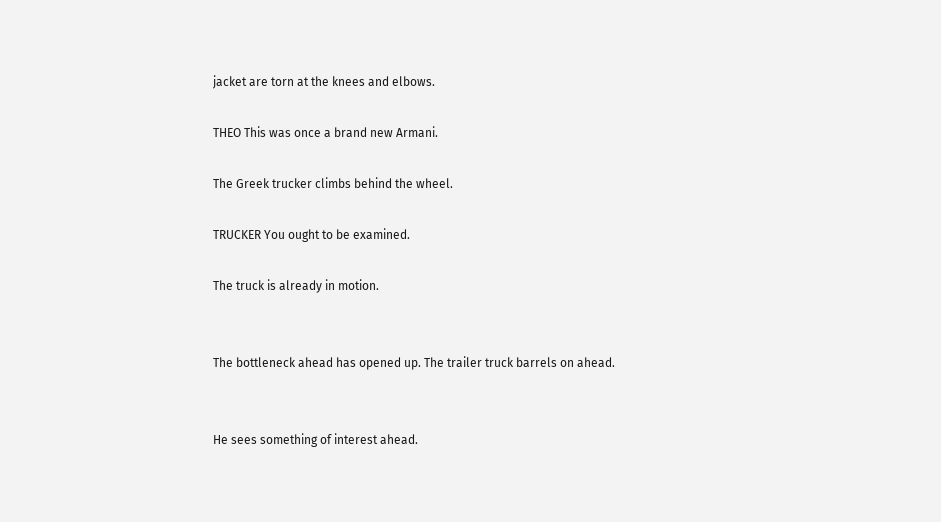jacket are torn at the knees and elbows.

THEO This was once a brand new Armani.

The Greek trucker climbs behind the wheel.

TRUCKER You ought to be examined.

The truck is already in motion.


The bottleneck ahead has opened up. The trailer truck barrels on ahead.


He sees something of interest ahead.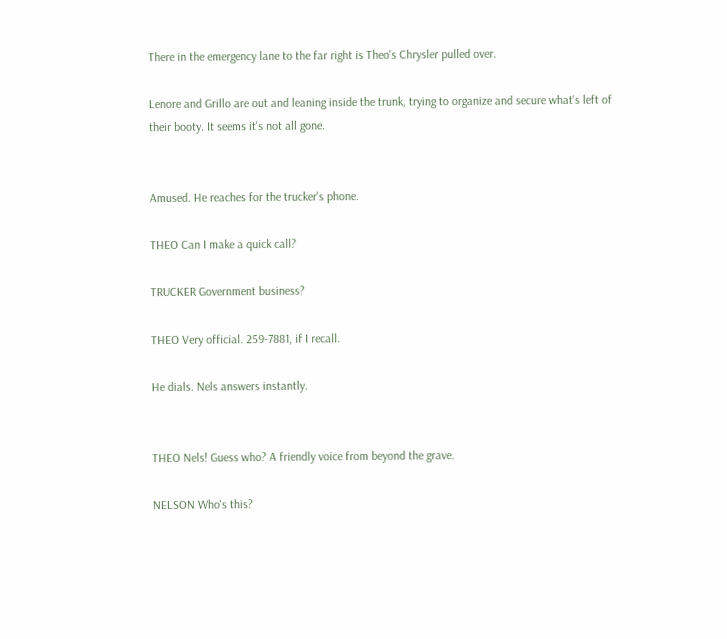There in the emergency lane to the far right is Theo's Chrysler pulled over.

Lenore and Grillo are out and leaning inside the trunk, trying to organize and secure what's left of their booty. It seems it's not all gone.


Amused. He reaches for the trucker's phone.

THEO Can I make a quick call?

TRUCKER Government business?

THEO Very official. 259-7881, if I recall.

He dials. Nels answers instantly.


THEO Nels! Guess who? A friendly voice from beyond the grave.

NELSON Who's this?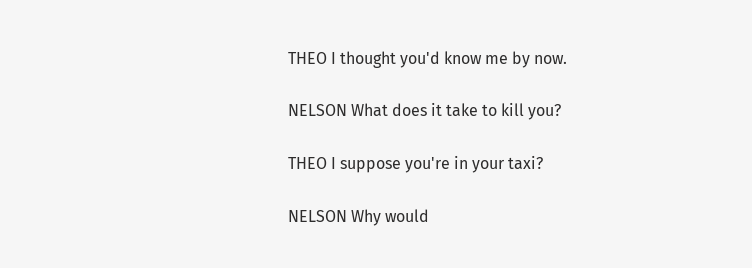THEO I thought you'd know me by now.

NELSON What does it take to kill you?

THEO I suppose you're in your taxi?

NELSON Why would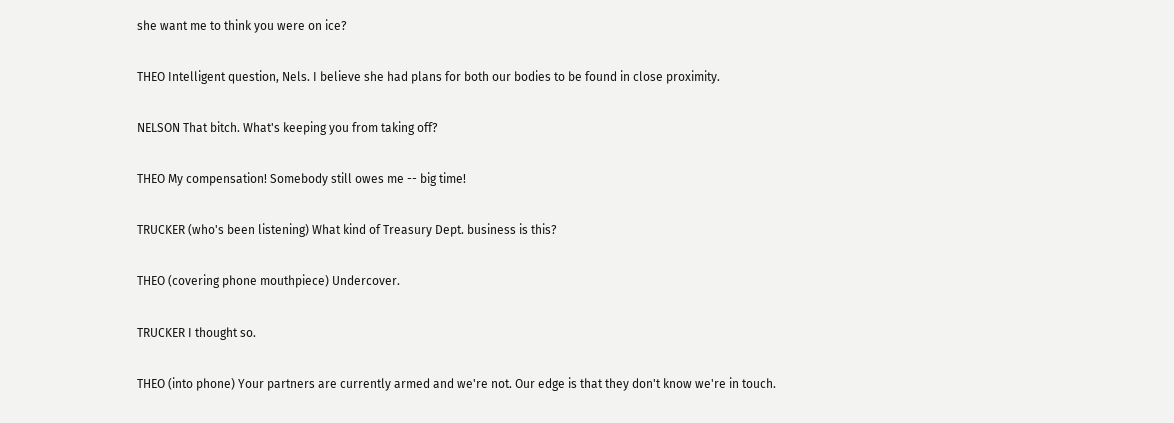she want me to think you were on ice?

THEO Intelligent question, Nels. I believe she had plans for both our bodies to be found in close proximity.

NELSON That bitch. What's keeping you from taking off?

THEO My compensation! Somebody still owes me -- big time!

TRUCKER (who's been listening) What kind of Treasury Dept. business is this?

THEO (covering phone mouthpiece) Undercover.

TRUCKER I thought so.

THEO (into phone) Your partners are currently armed and we're not. Our edge is that they don't know we're in touch.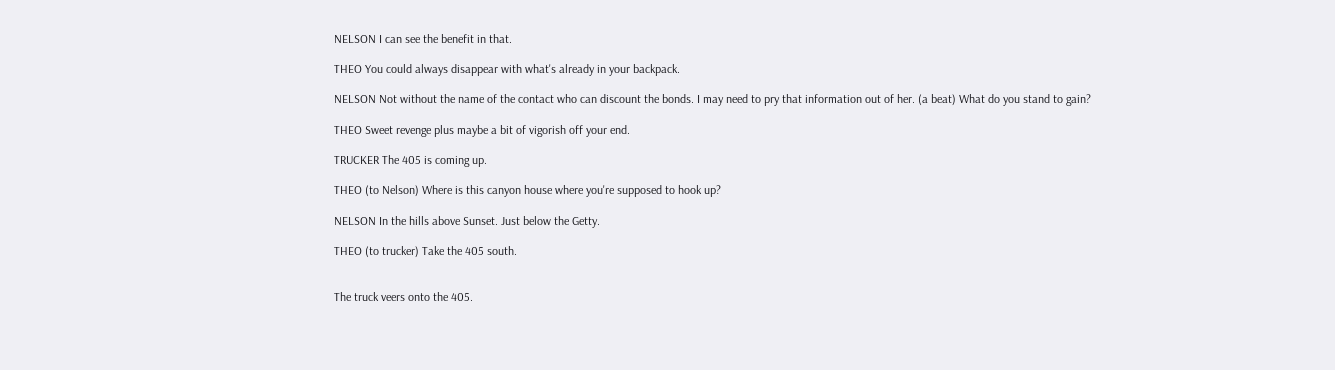NELSON I can see the benefit in that.

THEO You could always disappear with what's already in your backpack.

NELSON Not without the name of the contact who can discount the bonds. I may need to pry that information out of her. (a beat) What do you stand to gain?

THEO Sweet revenge plus maybe a bit of vigorish off your end.

TRUCKER The 405 is coming up.

THEO (to Nelson) Where is this canyon house where you're supposed to hook up?

NELSON In the hills above Sunset. Just below the Getty.

THEO (to trucker) Take the 405 south.


The truck veers onto the 405.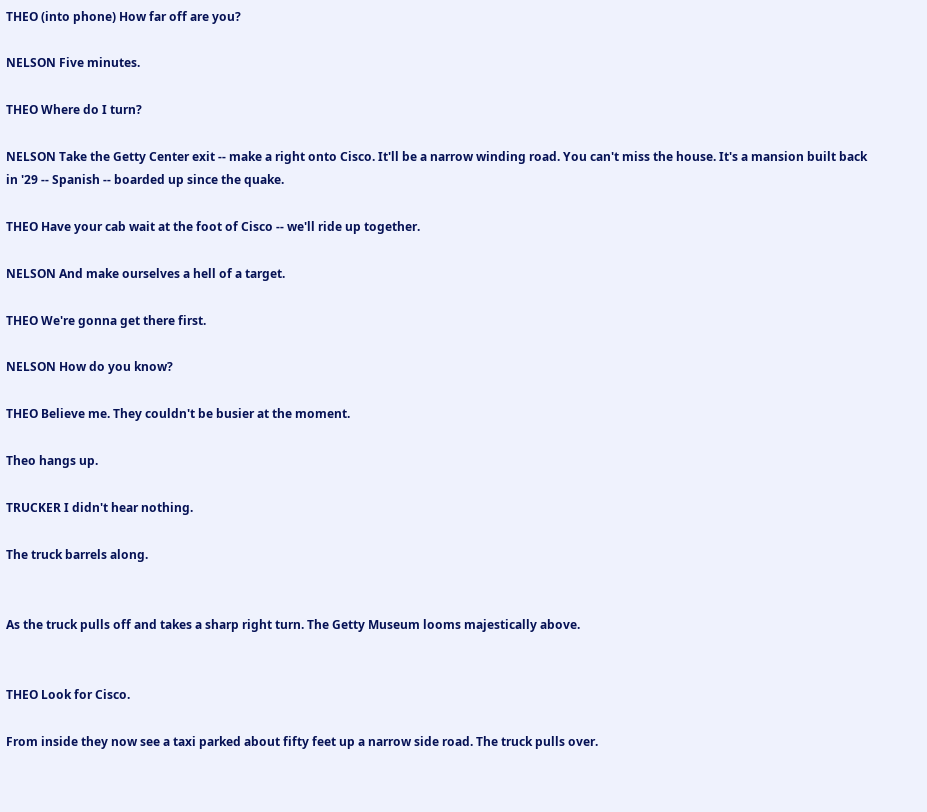THEO (into phone) How far off are you?

NELSON Five minutes.

THEO Where do I turn?

NELSON Take the Getty Center exit -- make a right onto Cisco. It'll be a narrow winding road. You can't miss the house. It's a mansion built back in '29 -- Spanish -- boarded up since the quake.

THEO Have your cab wait at the foot of Cisco -- we'll ride up together.

NELSON And make ourselves a hell of a target.

THEO We're gonna get there first.

NELSON How do you know?

THEO Believe me. They couldn't be busier at the moment.

Theo hangs up.

TRUCKER I didn't hear nothing.

The truck barrels along.


As the truck pulls off and takes a sharp right turn. The Getty Museum looms majestically above.


THEO Look for Cisco.

From inside they now see a taxi parked about fifty feet up a narrow side road. The truck pulls over.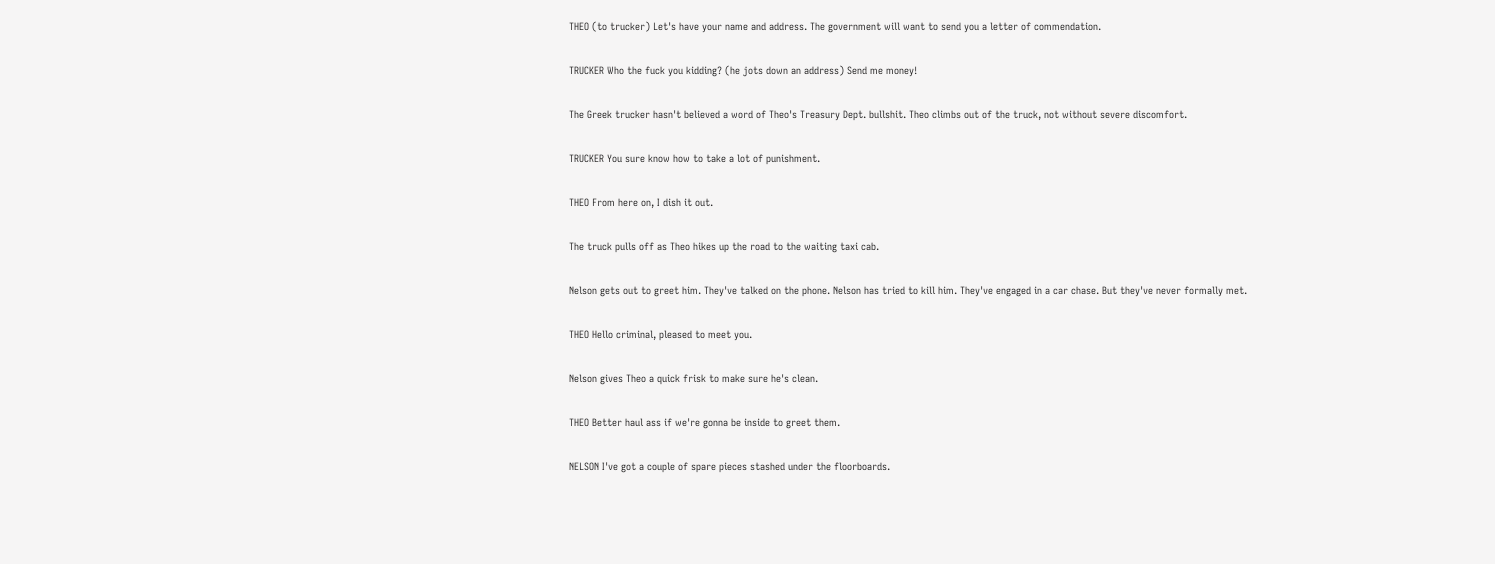THEO (to trucker) Let's have your name and address. The government will want to send you a letter of commendation.

TRUCKER Who the fuck you kidding? (he jots down an address) Send me money!

The Greek trucker hasn't believed a word of Theo's Treasury Dept. bullshit. Theo climbs out of the truck, not without severe discomfort.

TRUCKER You sure know how to take a lot of punishment.

THEO From here on, I dish it out.

The truck pulls off as Theo hikes up the road to the waiting taxi cab.

Nelson gets out to greet him. They've talked on the phone. Nelson has tried to kill him. They've engaged in a car chase. But they've never formally met.

THEO Hello criminal, pleased to meet you.

Nelson gives Theo a quick frisk to make sure he's clean.

THEO Better haul ass if we're gonna be inside to greet them.

NELSON I've got a couple of spare pieces stashed under the floorboards.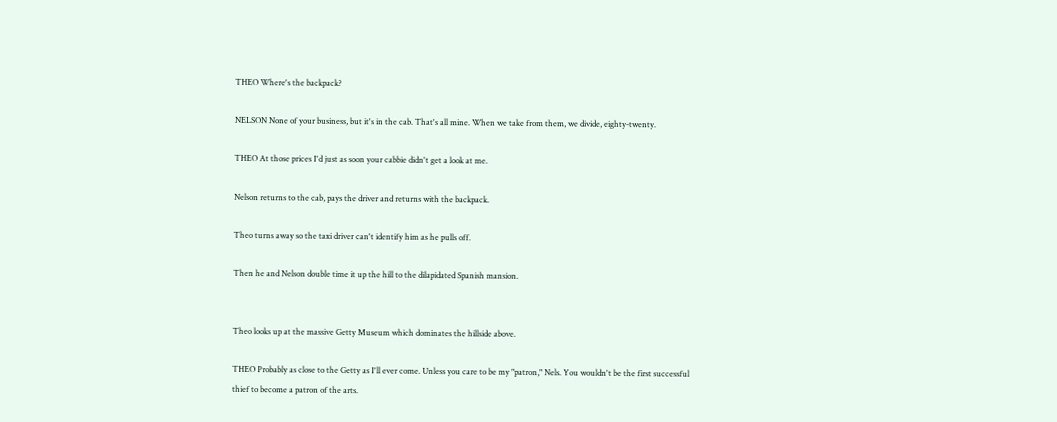THEO Where's the backpack?

NELSON None of your business, but it's in the cab. That's all mine. When we take from them, we divide, eighty-twenty.

THEO At those prices I'd just as soon your cabbie didn't get a look at me.

Nelson returns to the cab, pays the driver and returns with the backpack.

Theo turns away so the taxi driver can't identify him as he pulls off.

Then he and Nelson double time it up the hill to the dilapidated Spanish mansion.


Theo looks up at the massive Getty Museum which dominates the hillside above.

THEO Probably as close to the Getty as I'll ever come. Unless you care to be my "patron," Nels. You wouldn't be the first successful thief to become a patron of the arts.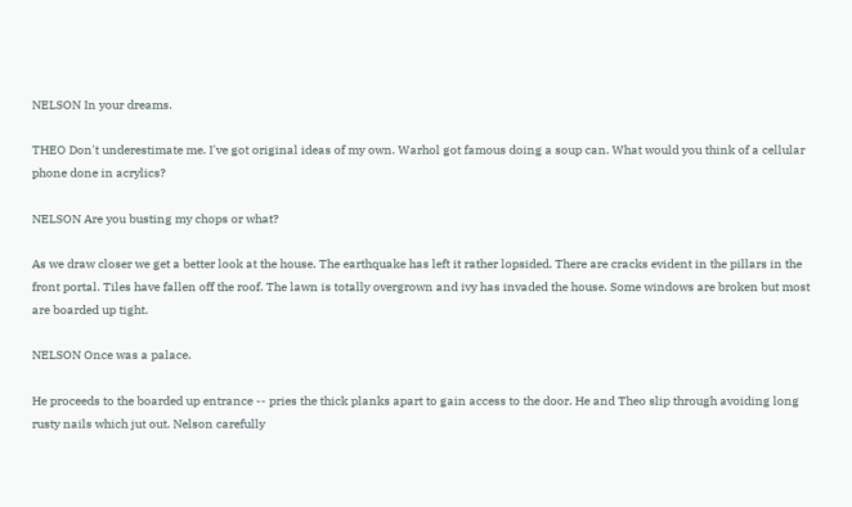NELSON In your dreams.

THEO Don't underestimate me. I've got original ideas of my own. Warhol got famous doing a soup can. What would you think of a cellular phone done in acrylics?

NELSON Are you busting my chops or what?

As we draw closer we get a better look at the house. The earthquake has left it rather lopsided. There are cracks evident in the pillars in the front portal. Tiles have fallen off the roof. The lawn is totally overgrown and ivy has invaded the house. Some windows are broken but most are boarded up tight.

NELSON Once was a palace.

He proceeds to the boarded up entrance -- pries the thick planks apart to gain access to the door. He and Theo slip through avoiding long rusty nails which jut out. Nelson carefully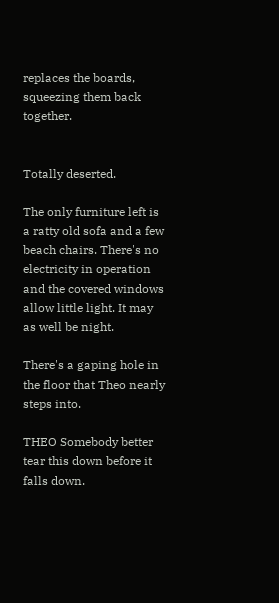replaces the boards, squeezing them back together.


Totally deserted.

The only furniture left is a ratty old sofa and a few beach chairs. There's no electricity in operation and the covered windows allow little light. It may as well be night.

There's a gaping hole in the floor that Theo nearly steps into.

THEO Somebody better tear this down before it falls down.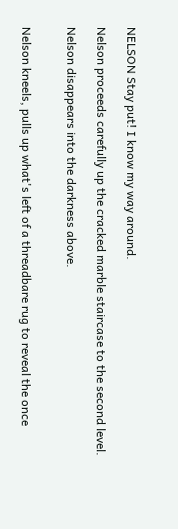NELSON Stay put! I know my way around.

Nelson proceeds carefully up the cracked marble staircase to the second level.

Nelson disappears into the darkness above.


Nelson kneels, pulls up what's left of a threadbare rug to reveal the once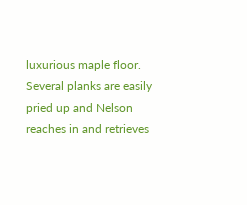luxurious maple floor. Several planks are easily pried up and Nelson reaches in and retrieves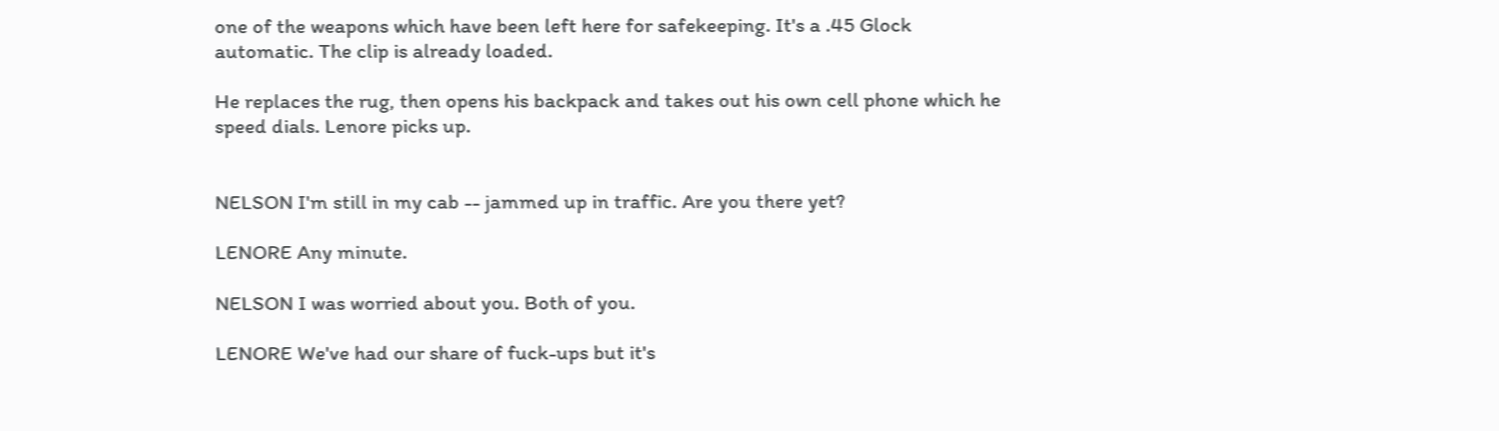one of the weapons which have been left here for safekeeping. It's a .45 Glock automatic. The clip is already loaded.

He replaces the rug, then opens his backpack and takes out his own cell phone which he speed dials. Lenore picks up.


NELSON I'm still in my cab -- jammed up in traffic. Are you there yet?

LENORE Any minute.

NELSON I was worried about you. Both of you.

LENORE We've had our share of fuck-ups but it's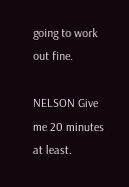going to work out fine.

NELSON Give me 20 minutes at least.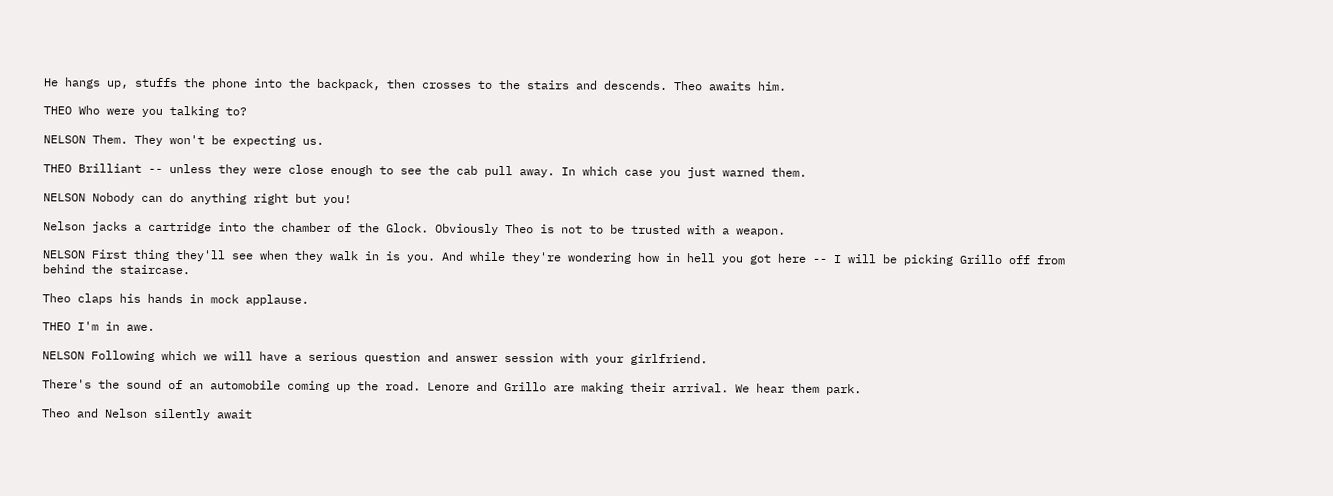He hangs up, stuffs the phone into the backpack, then crosses to the stairs and descends. Theo awaits him.

THEO Who were you talking to?

NELSON Them. They won't be expecting us.

THEO Brilliant -- unless they were close enough to see the cab pull away. In which case you just warned them.

NELSON Nobody can do anything right but you!

Nelson jacks a cartridge into the chamber of the Glock. Obviously Theo is not to be trusted with a weapon.

NELSON First thing they'll see when they walk in is you. And while they're wondering how in hell you got here -- I will be picking Grillo off from behind the staircase.

Theo claps his hands in mock applause.

THEO I'm in awe.

NELSON Following which we will have a serious question and answer session with your girlfriend.

There's the sound of an automobile coming up the road. Lenore and Grillo are making their arrival. We hear them park.

Theo and Nelson silently await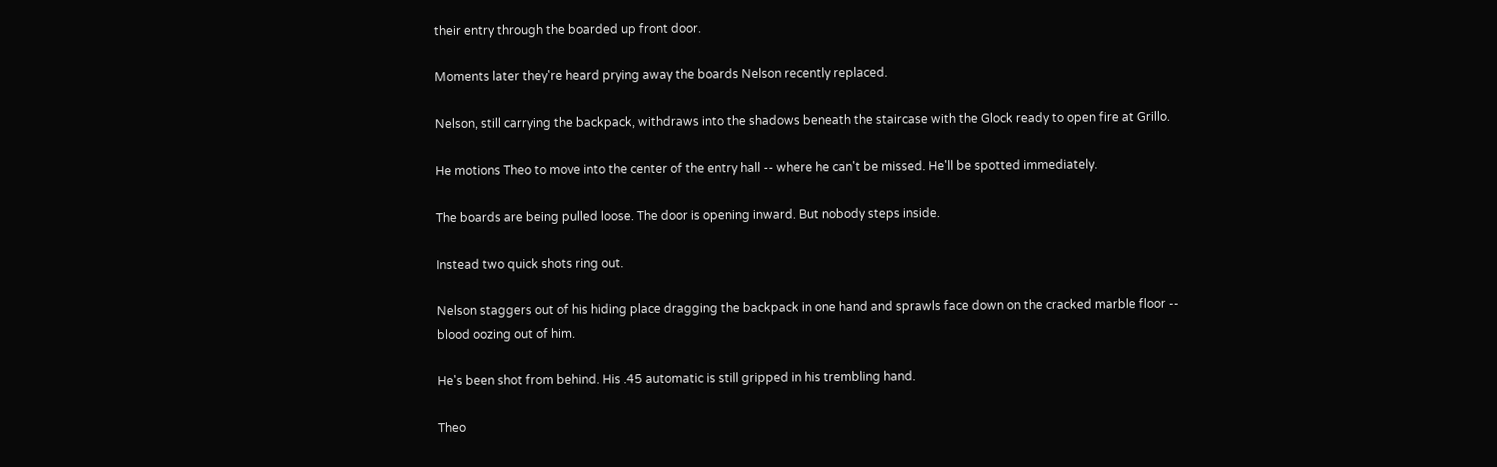their entry through the boarded up front door.

Moments later they're heard prying away the boards Nelson recently replaced.

Nelson, still carrying the backpack, withdraws into the shadows beneath the staircase with the Glock ready to open fire at Grillo.

He motions Theo to move into the center of the entry hall -- where he can't be missed. He'll be spotted immediately.

The boards are being pulled loose. The door is opening inward. But nobody steps inside.

Instead two quick shots ring out.

Nelson staggers out of his hiding place dragging the backpack in one hand and sprawls face down on the cracked marble floor -- blood oozing out of him.

He's been shot from behind. His .45 automatic is still gripped in his trembling hand.

Theo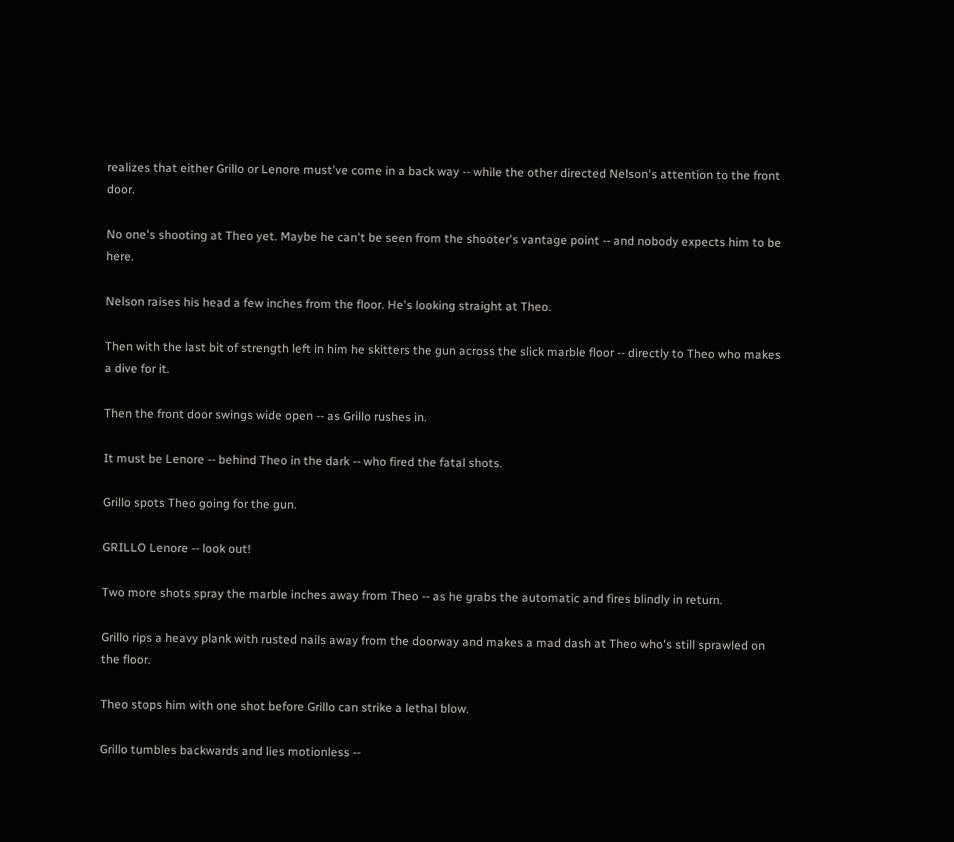realizes that either Grillo or Lenore must've come in a back way -- while the other directed Nelson's attention to the front door.

No one's shooting at Theo yet. Maybe he can't be seen from the shooter's vantage point -- and nobody expects him to be here.

Nelson raises his head a few inches from the floor. He's looking straight at Theo.

Then with the last bit of strength left in him he skitters the gun across the slick marble floor -- directly to Theo who makes a dive for it.

Then the front door swings wide open -- as Grillo rushes in.

It must be Lenore -- behind Theo in the dark -- who fired the fatal shots.

Grillo spots Theo going for the gun.

GRILLO Lenore -- look out!

Two more shots spray the marble inches away from Theo -- as he grabs the automatic and fires blindly in return.

Grillo rips a heavy plank with rusted nails away from the doorway and makes a mad dash at Theo who's still sprawled on the floor.

Theo stops him with one shot before Grillo can strike a lethal blow.

Grillo tumbles backwards and lies motionless --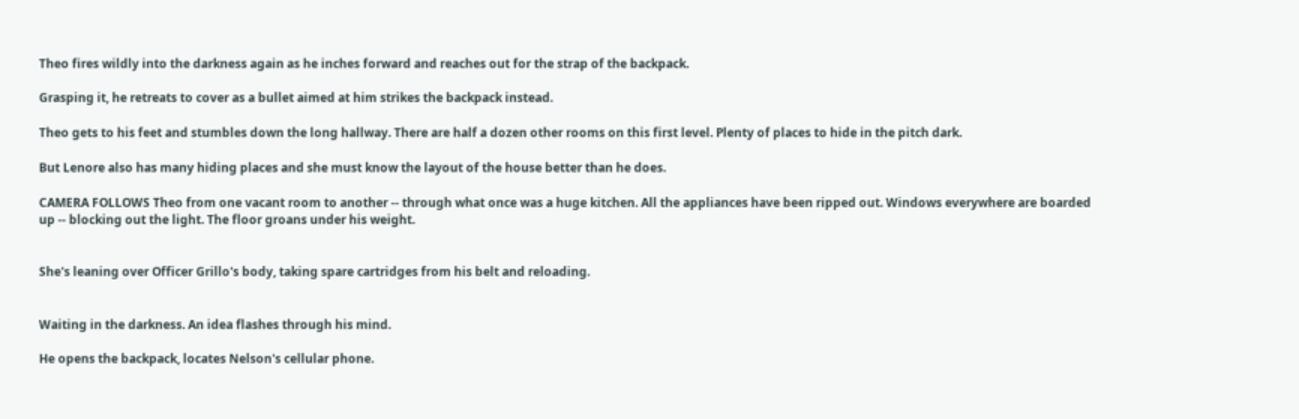Theo fires wildly into the darkness again as he inches forward and reaches out for the strap of the backpack.

Grasping it, he retreats to cover as a bullet aimed at him strikes the backpack instead.

Theo gets to his feet and stumbles down the long hallway. There are half a dozen other rooms on this first level. Plenty of places to hide in the pitch dark.

But Lenore also has many hiding places and she must know the layout of the house better than he does.

CAMERA FOLLOWS Theo from one vacant room to another -- through what once was a huge kitchen. All the appliances have been ripped out. Windows everywhere are boarded up -- blocking out the light. The floor groans under his weight.


She's leaning over Officer Grillo's body, taking spare cartridges from his belt and reloading.


Waiting in the darkness. An idea flashes through his mind.

He opens the backpack, locates Nelson's cellular phone.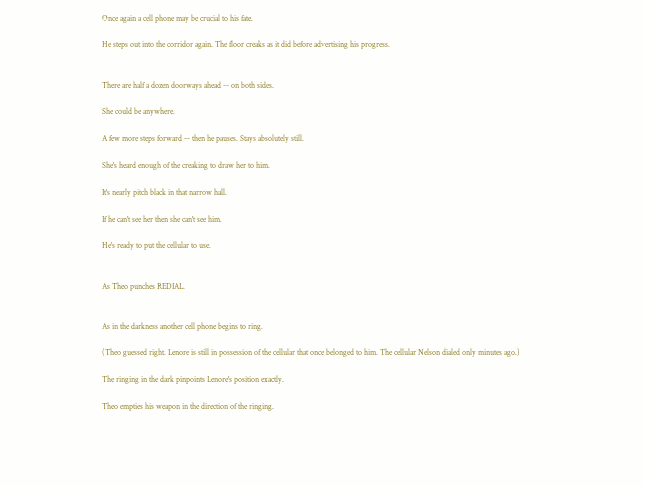Once again a cell phone may be crucial to his fate.

He steps out into the corridor again. The floor creaks as it did before advertising his progress.


There are half a dozen doorways ahead -- on both sides.

She could be anywhere.

A few more steps forward -- then he pauses. Stays absolutely still.

She's heard enough of the creaking to draw her to him.

It's nearly pitch black in that narrow hall.

If he can't see her then she can't see him.

He's ready to put the cellular to use.


As Theo punches REDIAL.


As in the darkness another cell phone begins to ring.

(Theo guessed right. Lenore is still in possession of the cellular that once belonged to him. The cellular Nelson dialed only minutes ago.)

The ringing in the dark pinpoints Lenore's position exactly.

Theo empties his weapon in the direction of the ringing.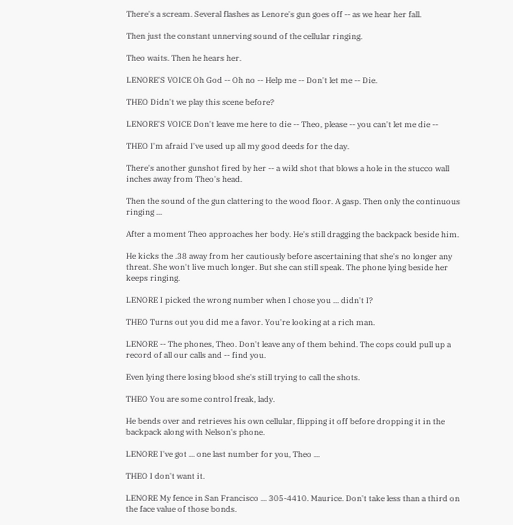There's a scream. Several flashes as Lenore's gun goes off -- as we hear her fall.

Then just the constant unnerving sound of the cellular ringing.

Theo waits. Then he hears her.

LENORE'S VOICE Oh God -- Oh no -- Help me -- Don't let me -- Die.

THEO Didn't we play this scene before?

LENORE'S VOICE Don't leave me here to die -- Theo, please -- you can't let me die --

THEO I'm afraid I've used up all my good deeds for the day.

There's another gunshot fired by her -- a wild shot that blows a hole in the stucco wall inches away from Theo's head.

Then the sound of the gun clattering to the wood floor. A gasp. Then only the continuous ringing ...

After a moment Theo approaches her body. He's still dragging the backpack beside him.

He kicks the .38 away from her cautiously before ascertaining that she's no longer any threat. She won't live much longer. But she can still speak. The phone lying beside her keeps ringing.

LENORE I picked the wrong number when I chose you ... didn't I?

THEO Turns out you did me a favor. You're looking at a rich man.

LENORE -- The phones, Theo. Don't leave any of them behind. The cops could pull up a record of all our calls and -- find you.

Even lying there losing blood she's still trying to call the shots.

THEO You are some control freak, lady.

He bends over and retrieves his own cellular, flipping it off before dropping it in the backpack along with Nelson's phone.

LENORE I've got ... one last number for you, Theo ...

THEO I don't want it.

LENORE My fence in San Francisco ... 305-4410. Maurice. Don't take less than a third on the face value of those bonds.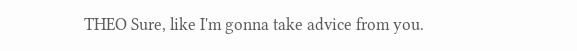THEO Sure, like I'm gonna take advice from you.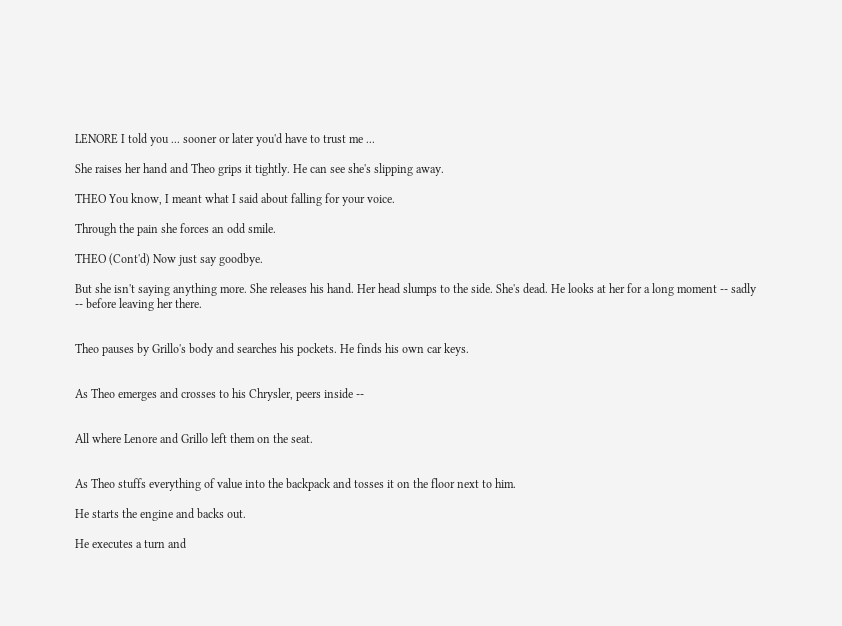LENORE I told you ... sooner or later you'd have to trust me ...

She raises her hand and Theo grips it tightly. He can see she's slipping away.

THEO You know, I meant what I said about falling for your voice.

Through the pain she forces an odd smile.

THEO (Cont'd) Now just say goodbye.

But she isn't saying anything more. She releases his hand. Her head slumps to the side. She's dead. He looks at her for a long moment -- sadly -- before leaving her there.


Theo pauses by Grillo's body and searches his pockets. He finds his own car keys.


As Theo emerges and crosses to his Chrysler, peers inside --


All where Lenore and Grillo left them on the seat.


As Theo stuffs everything of value into the backpack and tosses it on the floor next to him.

He starts the engine and backs out.

He executes a turn and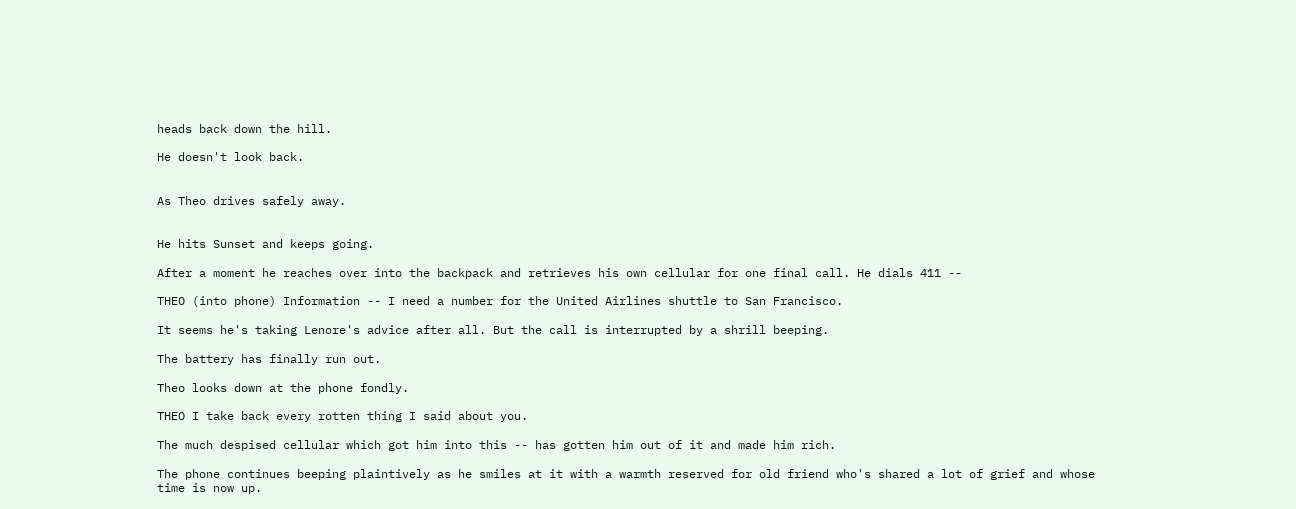heads back down the hill.

He doesn't look back.


As Theo drives safely away.


He hits Sunset and keeps going.

After a moment he reaches over into the backpack and retrieves his own cellular for one final call. He dials 411 --

THEO (into phone) Information -- I need a number for the United Airlines shuttle to San Francisco.

It seems he's taking Lenore's advice after all. But the call is interrupted by a shrill beeping.

The battery has finally run out.

Theo looks down at the phone fondly.

THEO I take back every rotten thing I said about you.

The much despised cellular which got him into this -- has gotten him out of it and made him rich.

The phone continues beeping plaintively as he smiles at it with a warmth reserved for old friend who's shared a lot of grief and whose time is now up.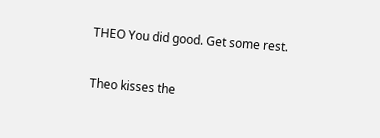THEO You did good. Get some rest.

Theo kisses the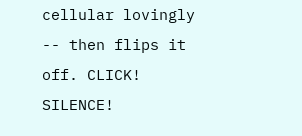cellular lovingly -- then flips it off. CLICK! SILENCE!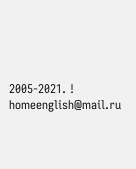2005-2021. ! homeenglish@mail.ru